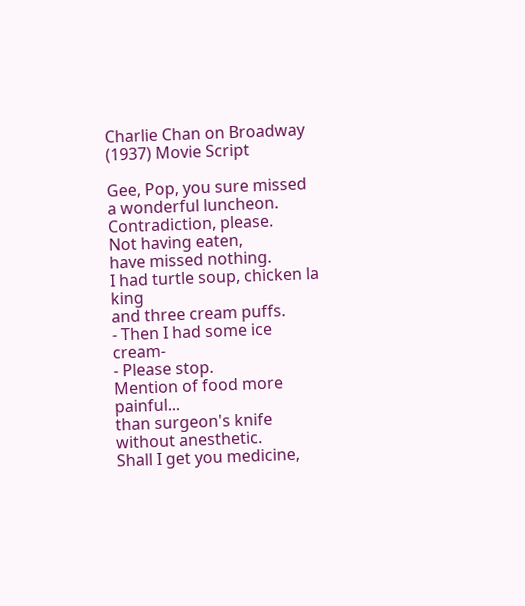Charlie Chan on Broadway (1937) Movie Script

Gee, Pop, you sure missed
a wonderful luncheon.
Contradiction, please.
Not having eaten,
have missed nothing.
I had turtle soup, chicken la king
and three cream puffs.
- Then I had some ice cream-
- Please stop.
Mention of food more painful...
than surgeon's knife
without anesthetic.
Shall I get you medicine,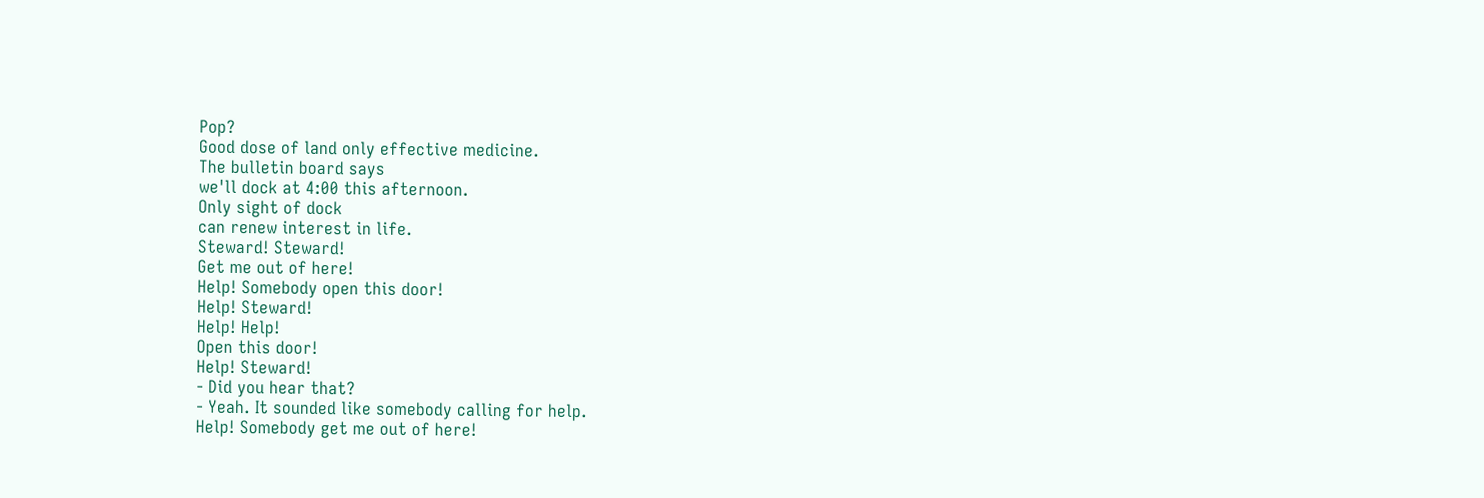Pop?
Good dose of land only effective medicine.
The bulletin board says
we'll dock at 4:00 this afternoon.
Only sight of dock
can renew interest in life.
Steward! Steward!
Get me out of here!
Help! Somebody open this door!
Help! Steward!
Help! Help!
Open this door!
Help! Steward!
- Did you hear that?
- Yeah. It sounded like somebody calling for help.
Help! Somebody get me out of here!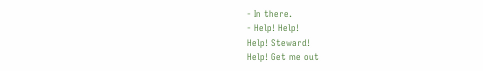- In there.
- Help! Help!
Help! Steward!
Help! Get me out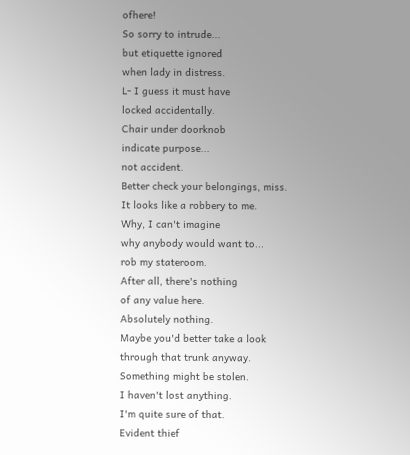ofhere!
So sorry to intrude...
but etiquette ignored
when lady in distress.
L- I guess it must have
locked accidentally.
Chair under doorknob
indicate purpose...
not accident.
Better check your belongings, miss.
It looks like a robbery to me.
Why, I can't imagine
why anybody would want to...
rob my stateroom.
After all, there's nothing
of any value here.
Absolutely nothing.
Maybe you'd better take a look
through that trunk anyway.
Something might be stolen.
I haven't lost anything.
I'm quite sure of that.
Evident thief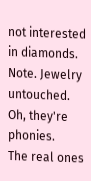not interested in diamonds.
Note. Jewelry untouched.
Oh, they're phonies.
The real ones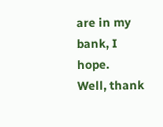are in my bank, I hope.
Well, thank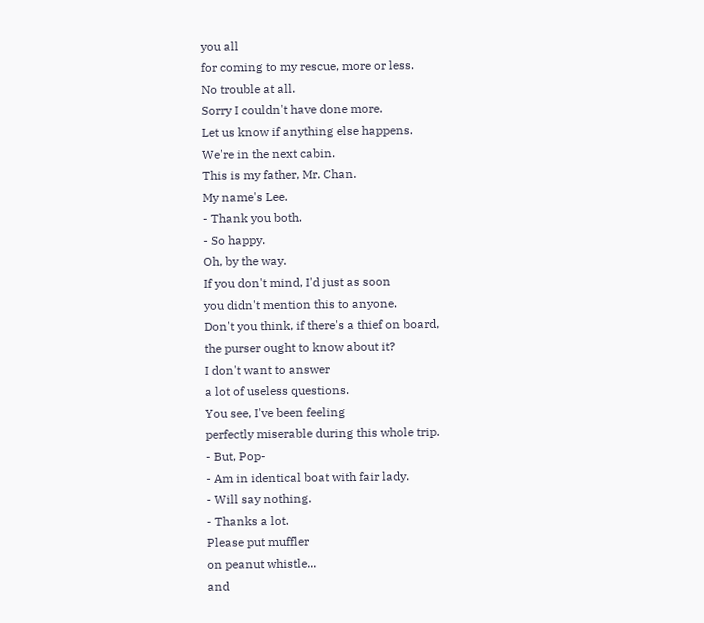you all
for coming to my rescue, more or less.
No trouble at all.
Sorry I couldn't have done more.
Let us know if anything else happens.
We're in the next cabin.
This is my father, Mr. Chan.
My name's Lee.
- Thank you both.
- So happy.
Oh, by the way.
If you don't mind, I'd just as soon
you didn't mention this to anyone.
Don't you think, if there's a thief on board,
the purser ought to know about it?
I don't want to answer
a lot of useless questions.
You see, I've been feeling
perfectly miserable during this whole trip.
- But, Pop-
- Am in identical boat with fair lady.
- Will say nothing.
- Thanks a lot.
Please put muffler
on peanut whistle...
and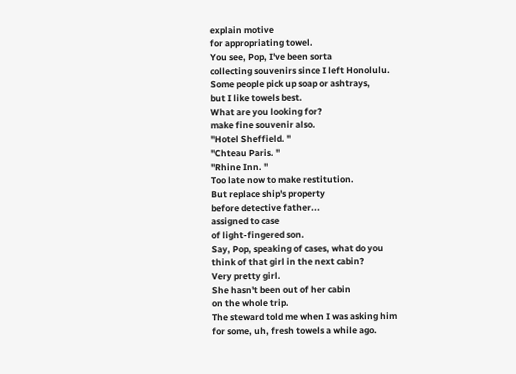explain motive
for appropriating towel.
You see, Pop, I've been sorta
collecting souvenirs since I left Honolulu.
Some people pick up soap or ashtrays,
but I like towels best.
What are you looking for?
make fine souvenir also.
"Hotel Sheffield. "
"Chteau Paris. "
"Rhine Inn. "
Too late now to make restitution.
But replace ship's property
before detective father...
assigned to case
of light-fingered son.
Say, Pop, speaking of cases, what do you
think of that girl in the next cabin?
Very pretty girl.
She hasn't been out of her cabin
on the whole trip.
The steward told me when I was asking him
for some, uh, fresh towels a while ago.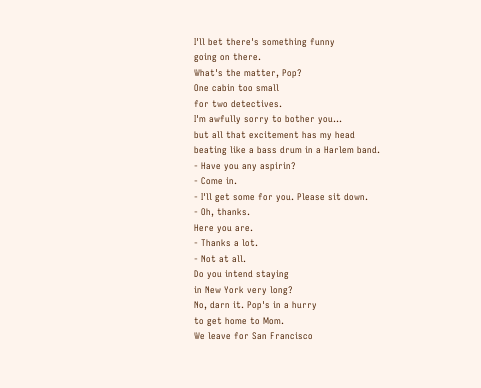I'll bet there's something funny
going on there.
What's the matter, Pop?
One cabin too small
for two detectives.
I'm awfully sorry to bother you...
but all that excitement has my head
beating like a bass drum in a Harlem band.
- Have you any aspirin?
- Come in.
- I'll get some for you. Please sit down.
- Oh, thanks.
Here you are.
- Thanks a lot.
- Not at all.
Do you intend staying
in New York very long?
No, darn it. Pop's in a hurry
to get home to Mom.
We leave for San Francisco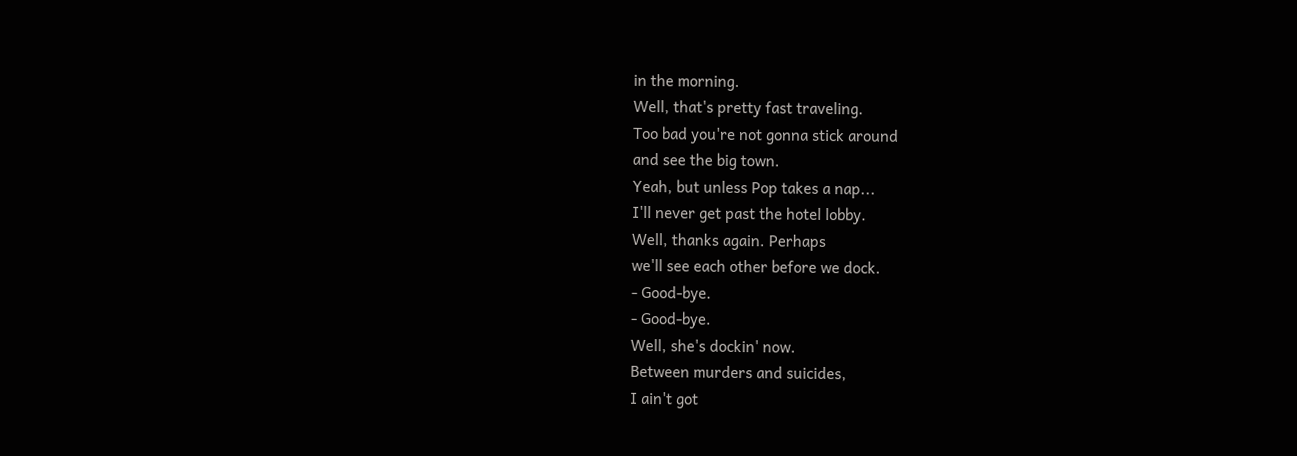in the morning.
Well, that's pretty fast traveling.
Too bad you're not gonna stick around
and see the big town.
Yeah, but unless Pop takes a nap...
I'll never get past the hotel lobby.
Well, thanks again. Perhaps
we'll see each other before we dock.
- Good-bye.
- Good-bye.
Well, she's dockin' now.
Between murders and suicides,
I ain't got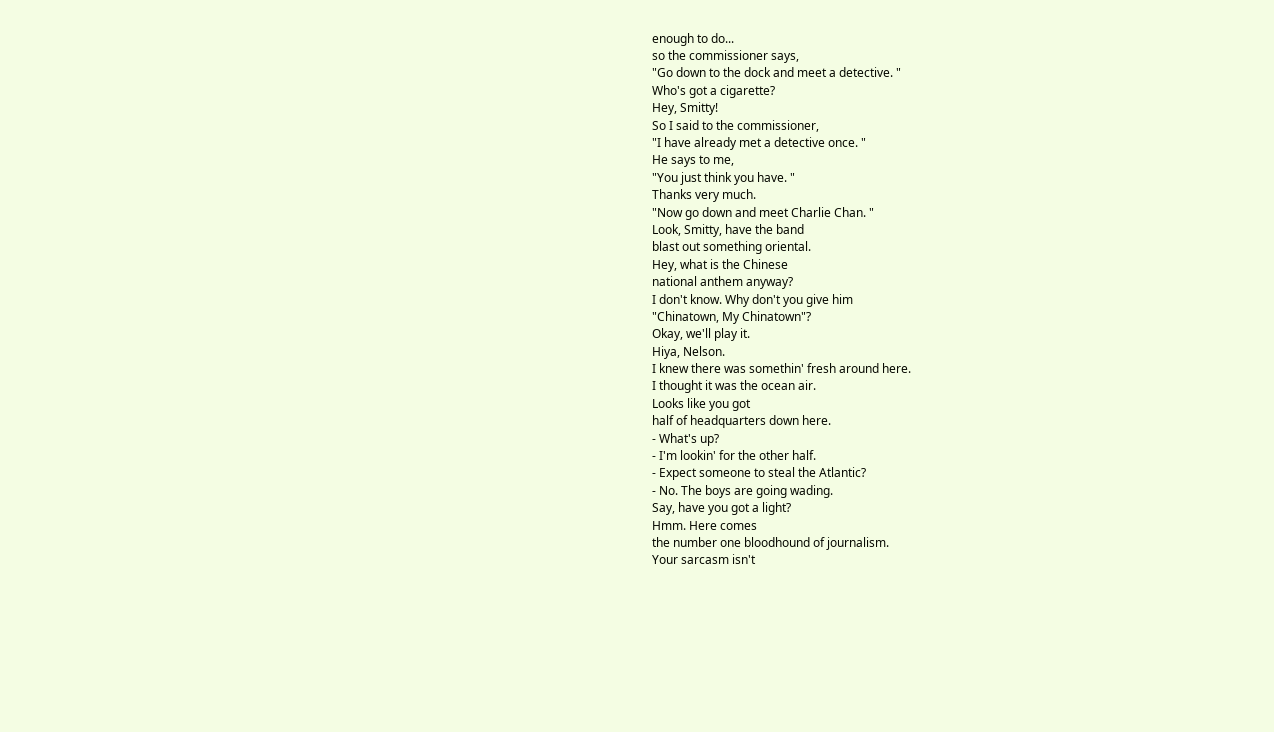enough to do...
so the commissioner says,
"Go down to the dock and meet a detective. "
Who's got a cigarette?
Hey, Smitty!
So I said to the commissioner,
"I have already met a detective once. "
He says to me,
"You just think you have. "
Thanks very much.
"Now go down and meet Charlie Chan. "
Look, Smitty, have the band
blast out something oriental.
Hey, what is the Chinese
national anthem anyway?
I don't know. Why don't you give him
"Chinatown, My Chinatown"?
Okay, we'll play it.
Hiya, Nelson.
I knew there was somethin' fresh around here.
I thought it was the ocean air.
Looks like you got
half of headquarters down here.
- What's up?
- I'm lookin' for the other half.
- Expect someone to steal the Atlantic?
- No. The boys are going wading.
Say, have you got a light?
Hmm. Here comes
the number one bloodhound of journalism.
Your sarcasm isn't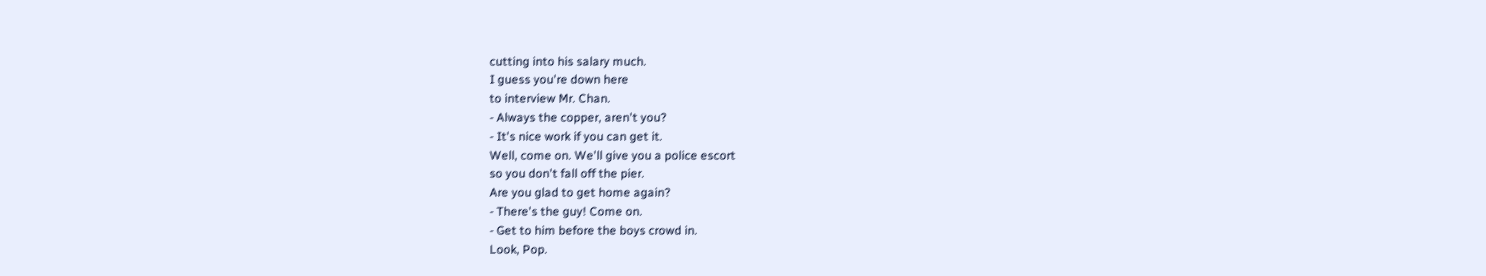cutting into his salary much.
I guess you're down here
to interview Mr. Chan.
- Always the copper, aren't you?
- It's nice work if you can get it.
Well, come on. We'll give you a police escort
so you don't fall off the pier.
Are you glad to get home again?
- There's the guy! Come on.
- Get to him before the boys crowd in.
Look, Pop.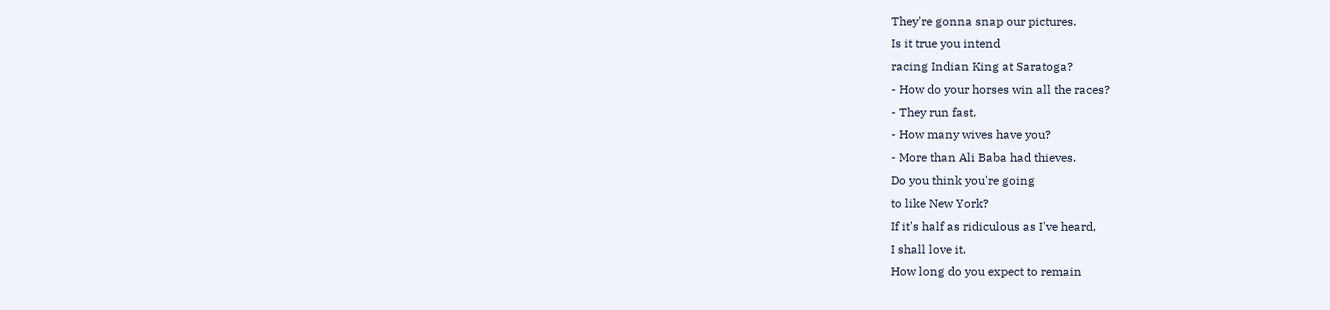They're gonna snap our pictures.
Is it true you intend
racing Indian King at Saratoga?
- How do your horses win all the races?
- They run fast.
- How many wives have you?
- More than Ali Baba had thieves.
Do you think you're going
to like New York?
If it's half as ridiculous as I've heard,
I shall love it.
How long do you expect to remain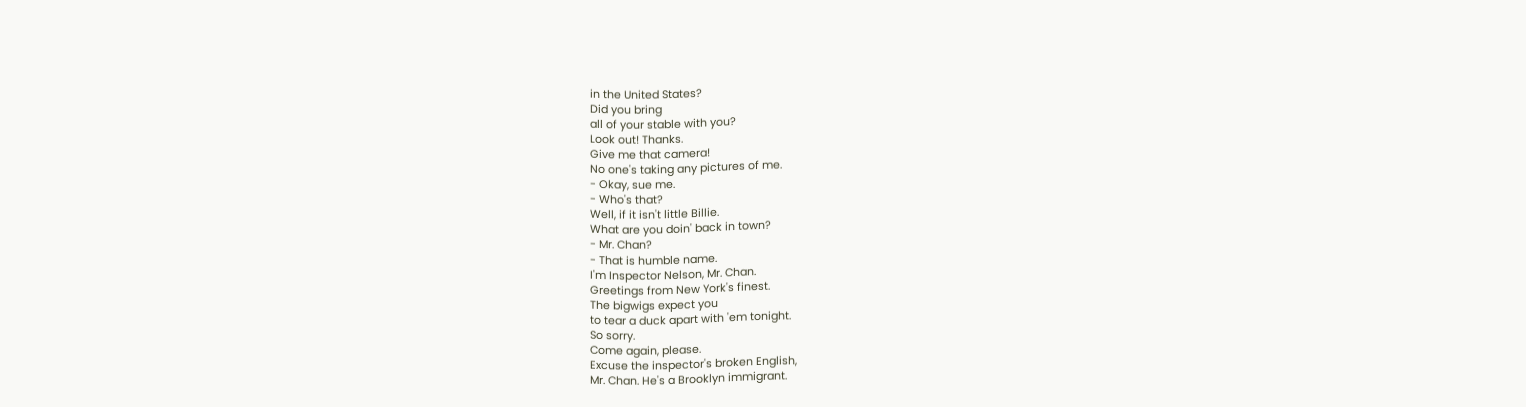in the United States?
Did you bring
all of your stable with you?
Look out! Thanks.
Give me that camera!
No one's taking any pictures of me.
- Okay, sue me.
- Who's that?
Well, if it isn't little Billie.
What are you doin' back in town?
- Mr. Chan?
- That is humble name.
I'm Inspector Nelson, Mr. Chan.
Greetings from New York's finest.
The bigwigs expect you
to tear a duck apart with 'em tonight.
So sorry.
Come again, please.
Excuse the inspector's broken English,
Mr. Chan. He's a Brooklyn immigrant.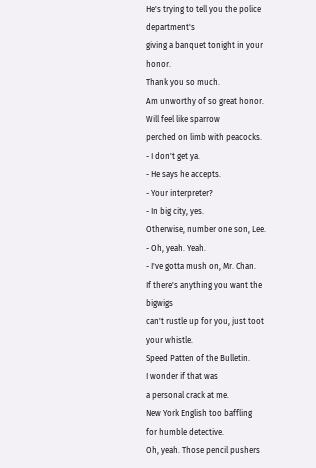He's trying to tell you the police department's
giving a banquet tonight in your honor.
Thank you so much.
Am unworthy of so great honor.
Will feel like sparrow
perched on limb with peacocks.
- I don't get ya.
- He says he accepts.
- Your interpreter?
- In big city, yes.
Otherwise, number one son, Lee.
- Oh, yeah. Yeah.
- I've gotta mush on, Mr. Chan.
If there's anything you want the bigwigs
can't rustle up for you, just toot your whistle.
Speed Patten of the Bulletin.
I wonder if that was
a personal crack at me.
New York English too baffling
for humble detective.
Oh, yeah. Those pencil pushers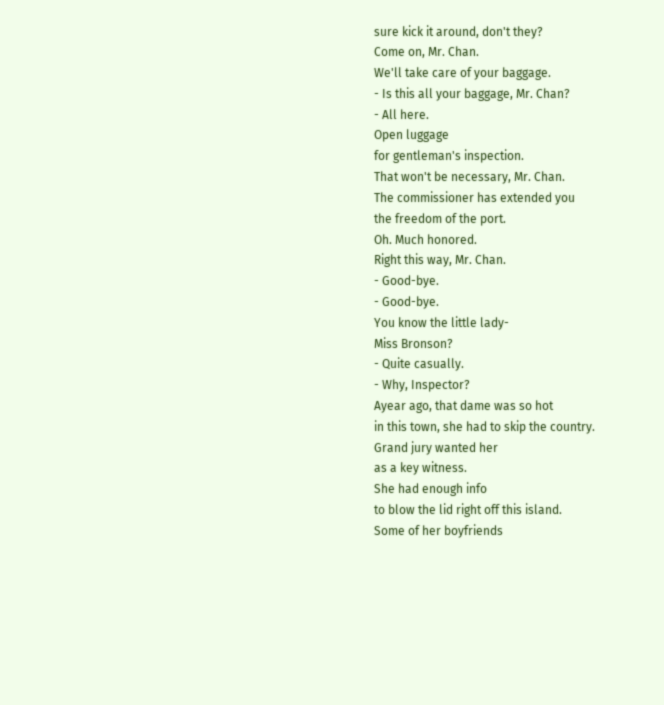sure kick it around, don't they?
Come on, Mr. Chan.
We'll take care of your baggage.
- Is this all your baggage, Mr. Chan?
- All here.
Open luggage
for gentleman's inspection.
That won't be necessary, Mr. Chan.
The commissioner has extended you
the freedom of the port.
Oh. Much honored.
Right this way, Mr. Chan.
- Good-bye.
- Good-bye.
You know the little lady-
Miss Bronson?
- Quite casually.
- Why, Inspector?
Ayear ago, that dame was so hot
in this town, she had to skip the country.
Grand jury wanted her
as a key witness.
She had enough info
to blow the lid right off this island.
Some of her boyfriends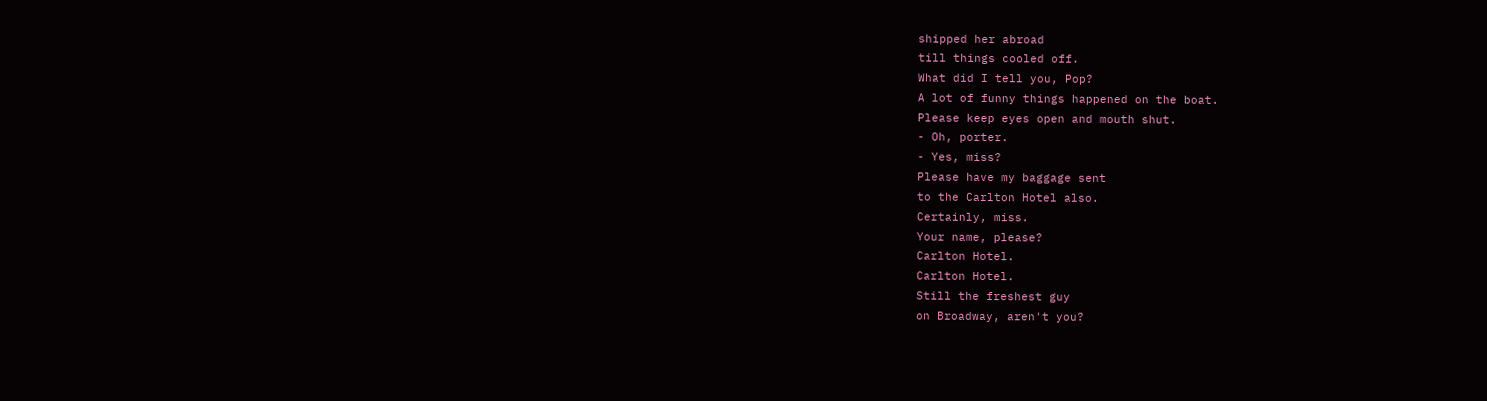shipped her abroad
till things cooled off.
What did I tell you, Pop?
A lot of funny things happened on the boat.
Please keep eyes open and mouth shut.
- Oh, porter.
- Yes, miss?
Please have my baggage sent
to the Carlton Hotel also.
Certainly, miss.
Your name, please?
Carlton Hotel.
Carlton Hotel.
Still the freshest guy
on Broadway, aren't you?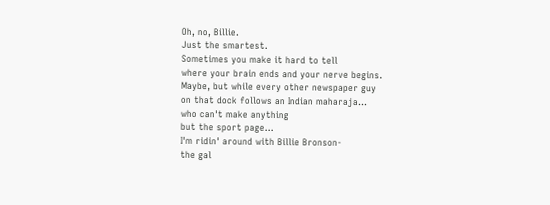Oh, no, Billie.
Just the smartest.
Sometimes you make it hard to tell
where your brain ends and your nerve begins.
Maybe, but while every other newspaper guy
on that dock follows an Indian maharaja...
who can't make anything
but the sport page...
I'm ridin' around with Billie Bronson-
the gal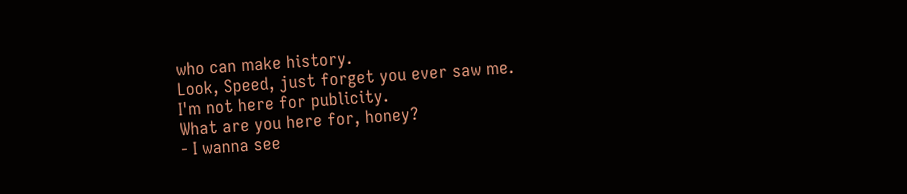who can make history.
Look, Speed, just forget you ever saw me.
I'm not here for publicity.
What are you here for, honey?
- I wanna see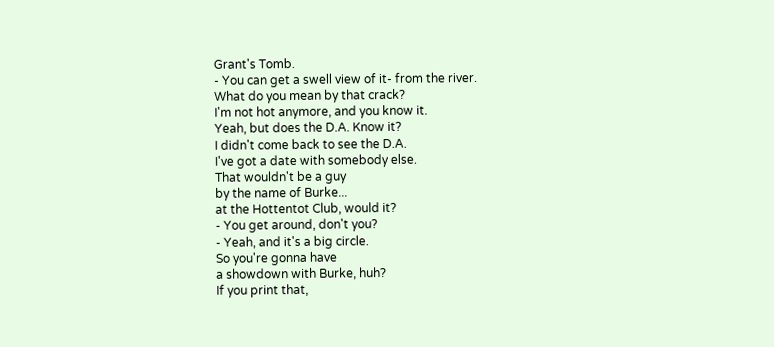Grant's Tomb.
- You can get a swell view of it- from the river.
What do you mean by that crack?
I'm not hot anymore, and you know it.
Yeah, but does the D.A. Know it?
I didn't come back to see the D.A.
I've got a date with somebody else.
That wouldn't be a guy
by the name of Burke...
at the Hottentot Club, would it?
- You get around, don't you?
- Yeah, and it's a big circle.
So you're gonna have
a showdown with Burke, huh?
If you print that,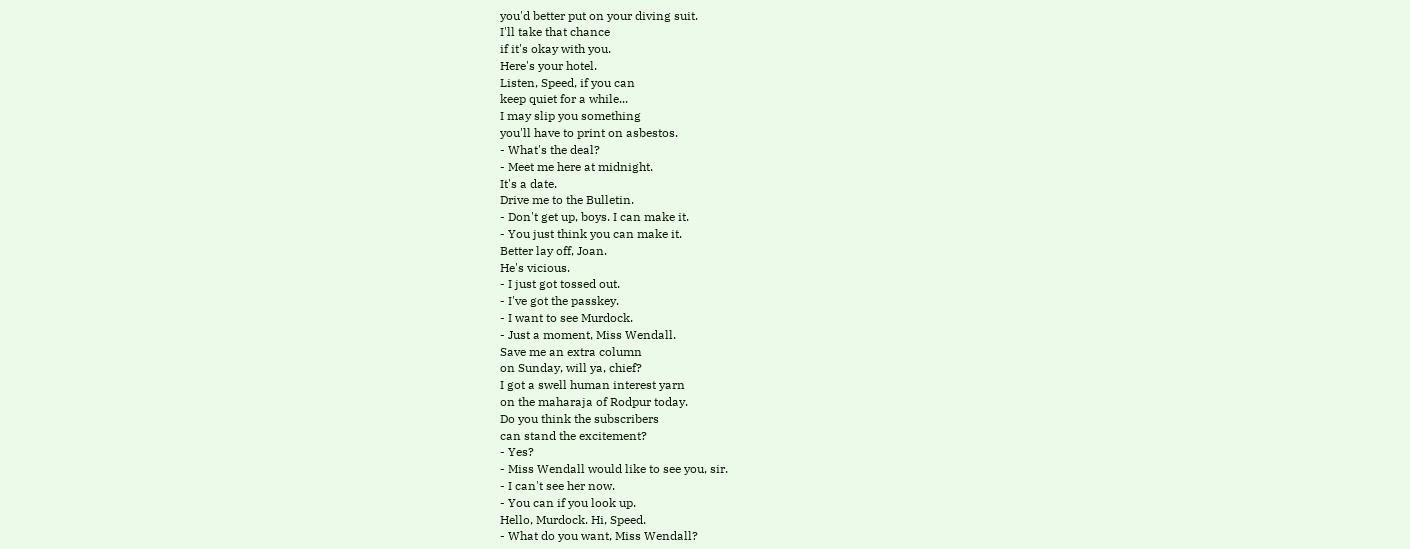you'd better put on your diving suit.
I'll take that chance
if it's okay with you.
Here's your hotel.
Listen, Speed, if you can
keep quiet for a while...
I may slip you something
you'll have to print on asbestos.
- What's the deal?
- Meet me here at midnight.
It's a date.
Drive me to the Bulletin.
- Don't get up, boys. I can make it.
- You just think you can make it.
Better lay off, Joan.
He's vicious.
- I just got tossed out.
- I've got the passkey.
- I want to see Murdock.
- Just a moment, Miss Wendall.
Save me an extra column
on Sunday, will ya, chief?
I got a swell human interest yarn
on the maharaja of Rodpur today.
Do you think the subscribers
can stand the excitement?
- Yes?
- Miss Wendall would like to see you, sir.
- I can't see her now.
- You can if you look up.
Hello, Murdock. Hi, Speed.
- What do you want, Miss Wendall?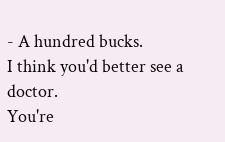- A hundred bucks.
I think you'd better see a doctor.
You're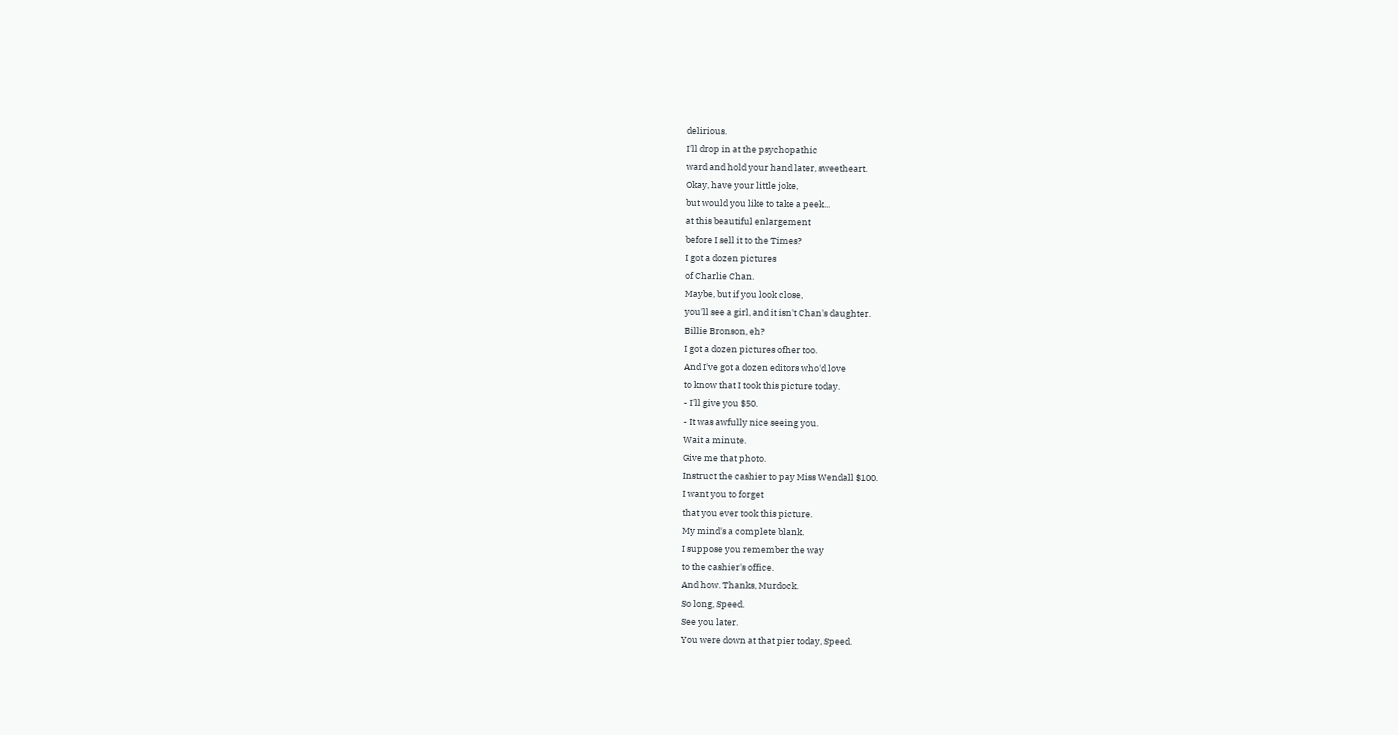delirious.
I'll drop in at the psychopathic
ward and hold your hand later, sweetheart.
Okay, have your little joke,
but would you like to take a peek...
at this beautiful enlargement
before I sell it to the Times?
I got a dozen pictures
of Charlie Chan.
Maybe, but if you look close,
you'll see a girl, and it isn't Chan's daughter.
Billie Bronson, eh?
I got a dozen pictures ofher too.
And I've got a dozen editors who'd love
to know that I took this picture today.
- I'll give you $50.
- It was awfully nice seeing you.
Wait a minute.
Give me that photo.
Instruct the cashier to pay Miss Wendall $100.
I want you to forget
that you ever took this picture.
My mind's a complete blank.
I suppose you remember the way
to the cashier's office.
And how. Thanks, Murdock.
So long, Speed.
See you later.
You were down at that pier today, Speed.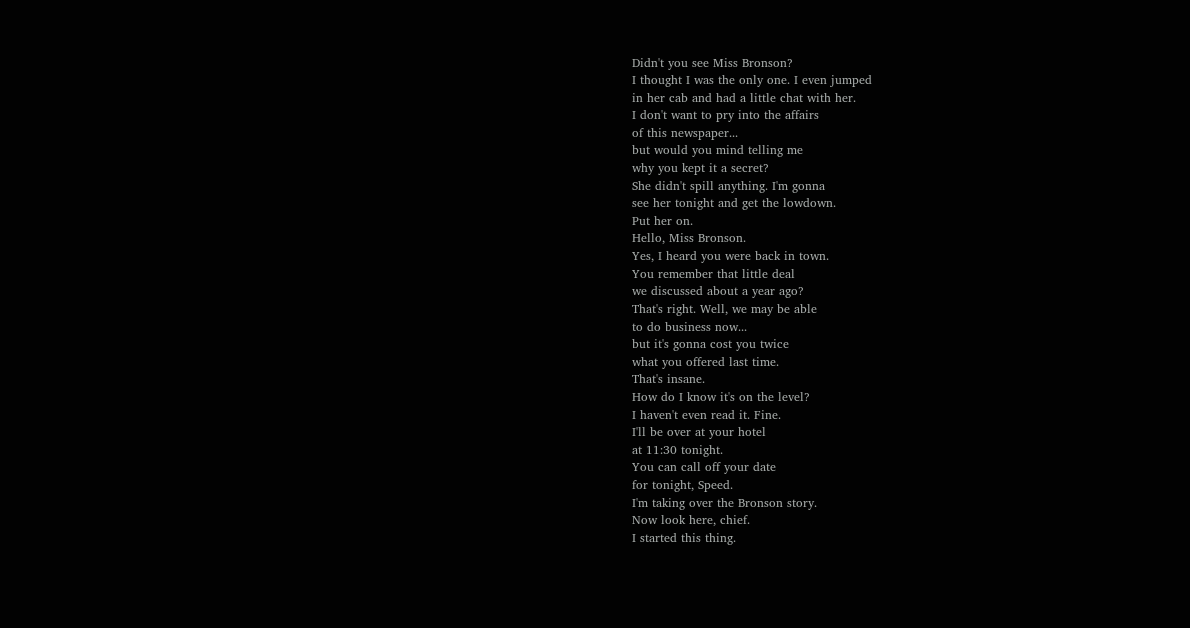Didn't you see Miss Bronson?
I thought I was the only one. I even jumped
in her cab and had a little chat with her.
I don't want to pry into the affairs
of this newspaper...
but would you mind telling me
why you kept it a secret?
She didn't spill anything. I'm gonna
see her tonight and get the lowdown.
Put her on.
Hello, Miss Bronson.
Yes, I heard you were back in town.
You remember that little deal
we discussed about a year ago?
That's right. Well, we may be able
to do business now...
but it's gonna cost you twice
what you offered last time.
That's insane.
How do I know it's on the level?
I haven't even read it. Fine.
I'll be over at your hotel
at 11:30 tonight.
You can call off your date
for tonight, Speed.
I'm taking over the Bronson story.
Now look here, chief.
I started this thing.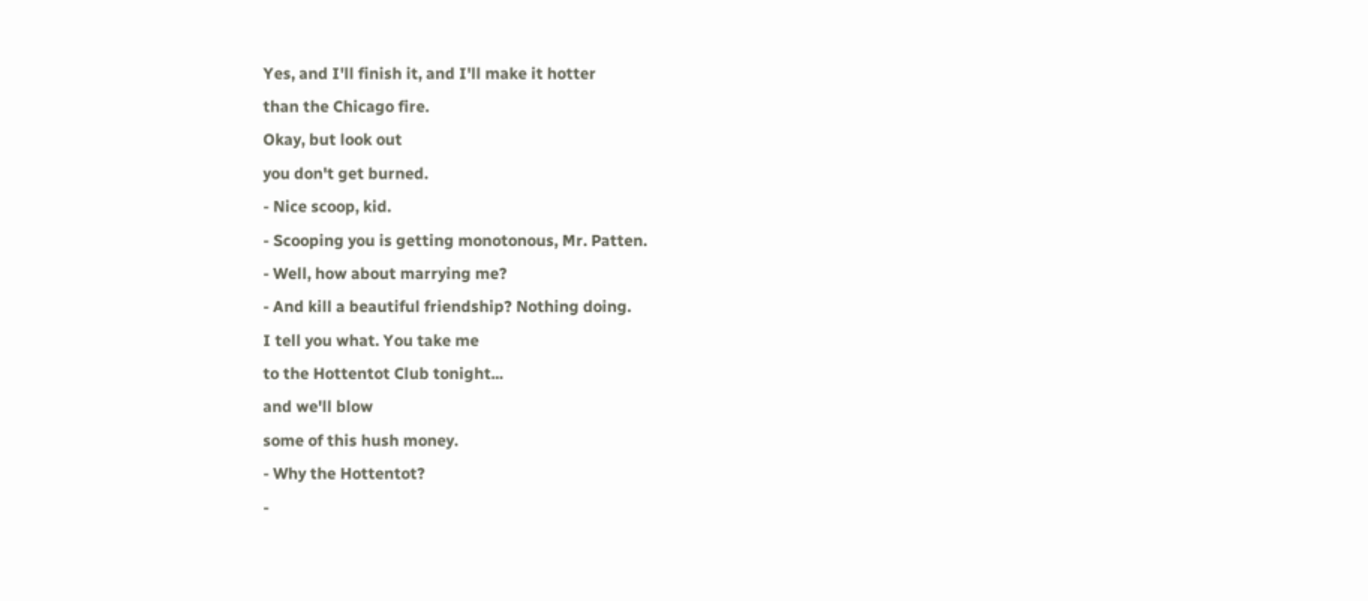Yes, and I'll finish it, and I'll make it hotter
than the Chicago fire.
Okay, but look out
you don't get burned.
- Nice scoop, kid.
- Scooping you is getting monotonous, Mr. Patten.
- Well, how about marrying me?
- And kill a beautiful friendship? Nothing doing.
I tell you what. You take me
to the Hottentot Club tonight...
and we'll blow
some of this hush money.
- Why the Hottentot?
-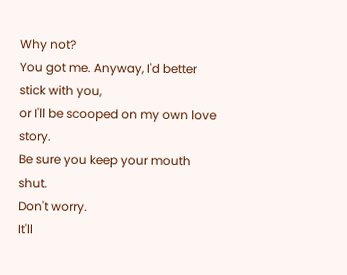Why not?
You got me. Anyway, I'd better stick with you,
or I'll be scooped on my own love story.
Be sure you keep your mouth shut.
Don't worry.
It'll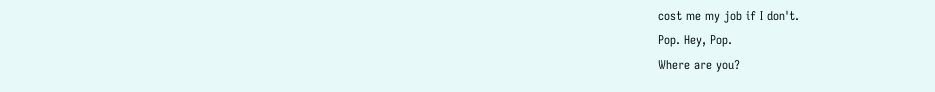cost me my job if I don't.
Pop. Hey, Pop.
Where are you?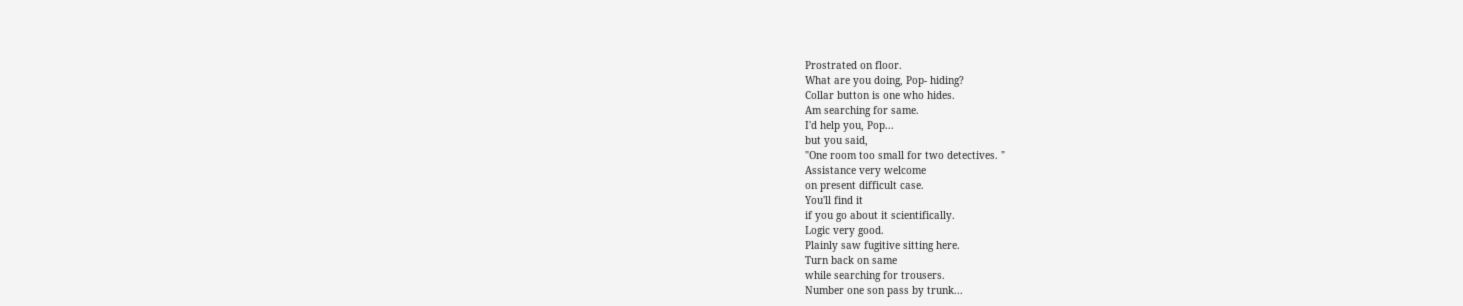Prostrated on floor.
What are you doing, Pop- hiding?
Collar button is one who hides.
Am searching for same.
I'd help you, Pop...
but you said,
"One room too small for two detectives. "
Assistance very welcome
on present difficult case.
You'll find it
if you go about it scientifically.
Logic very good.
Plainly saw fugitive sitting here.
Turn back on same
while searching for trousers.
Number one son pass by trunk...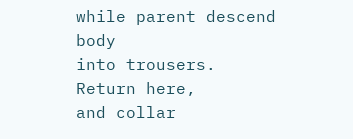while parent descend body
into trousers.
Return here,
and collar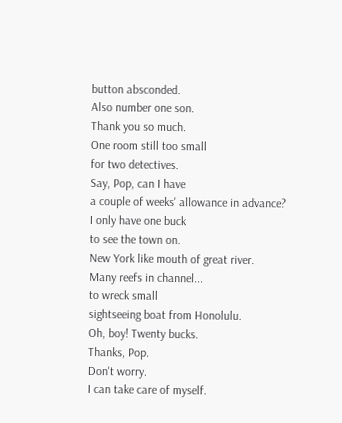button absconded.
Also number one son.
Thank you so much.
One room still too small
for two detectives.
Say, Pop, can I have
a couple of weeks' allowance in advance?
I only have one buck
to see the town on.
New York like mouth of great river.
Many reefs in channel...
to wreck small
sightseeing boat from Honolulu.
Oh, boy! Twenty bucks.
Thanks, Pop.
Don't worry.
I can take care of myself.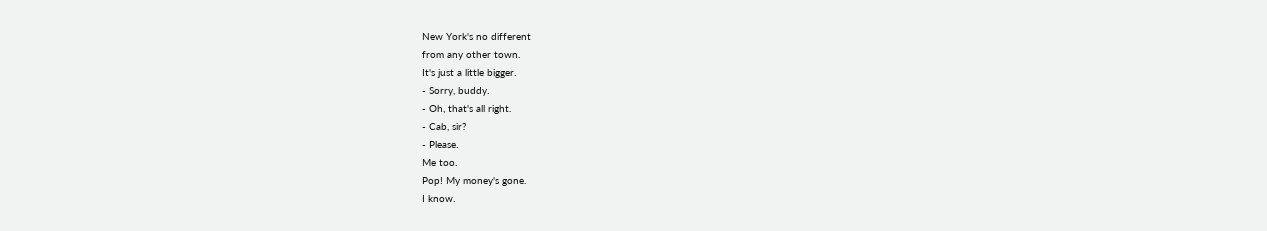New York's no different
from any other town.
It's just a little bigger.
- Sorry, buddy.
- Oh, that's all right.
- Cab, sir?
- Please.
Me too.
Pop! My money's gone.
I know.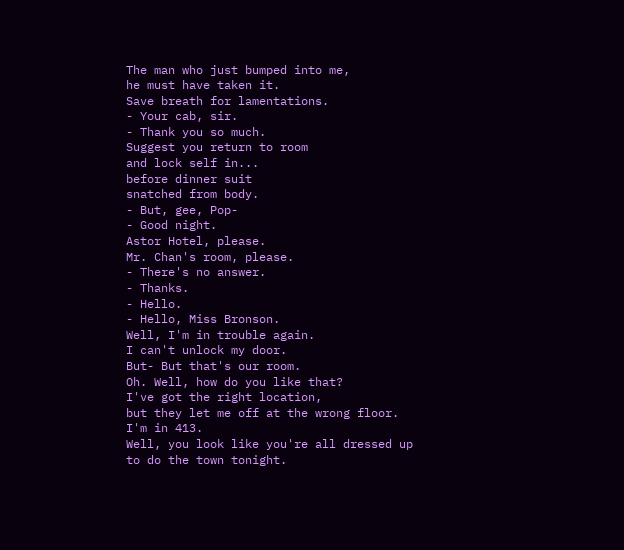The man who just bumped into me,
he must have taken it.
Save breath for lamentations.
- Your cab, sir.
- Thank you so much.
Suggest you return to room
and lock self in...
before dinner suit
snatched from body.
- But, gee, Pop-
- Good night.
Astor Hotel, please.
Mr. Chan's room, please.
- There's no answer.
- Thanks.
- Hello.
- Hello, Miss Bronson.
Well, I'm in trouble again.
I can't unlock my door.
But- But that's our room.
Oh. Well, how do you like that?
I've got the right location,
but they let me off at the wrong floor.
I'm in 413.
Well, you look like you're all dressed up
to do the town tonight.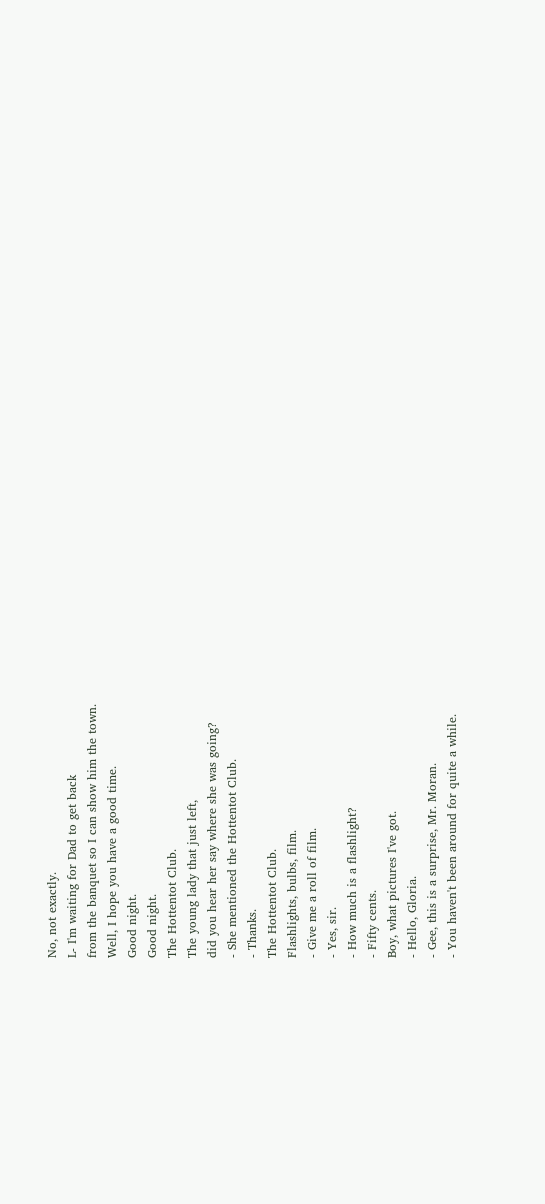No, not exactly.
L- I'm waiting for Dad to get back
from the banquet so I can show him the town.
Well, I hope you have a good time.
Good night.
Good night.
The Hottentot Club.
The young lady that just left,
did you hear her say where she was going?
- She mentioned the Hottentot Club.
- Thanks.
The Hottentot Club.
Flashlights, bulbs, film.
- Give me a roll of film.
- Yes, sir.
- How much is a flashlight?
- Fifty cents.
Boy, what pictures I've got.
- Hello, Gloria.
- Gee, this is a surprise, Mr. Moran.
- You haven't been around for quite a while.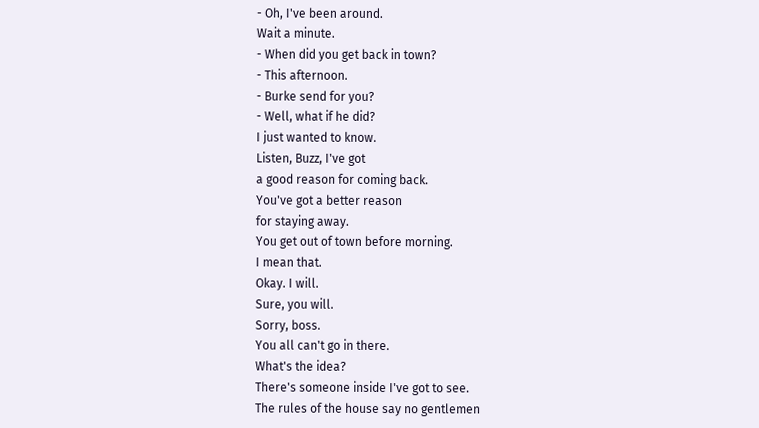- Oh, I've been around.
Wait a minute.
- When did you get back in town?
- This afternoon.
- Burke send for you?
- Well, what if he did?
I just wanted to know.
Listen, Buzz, I've got
a good reason for coming back.
You've got a better reason
for staying away.
You get out of town before morning.
I mean that.
Okay. I will.
Sure, you will.
Sorry, boss.
You all can't go in there.
What's the idea?
There's someone inside I've got to see.
The rules of the house say no gentlemen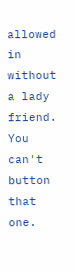allowed in without a lady friend.
You can't button that one.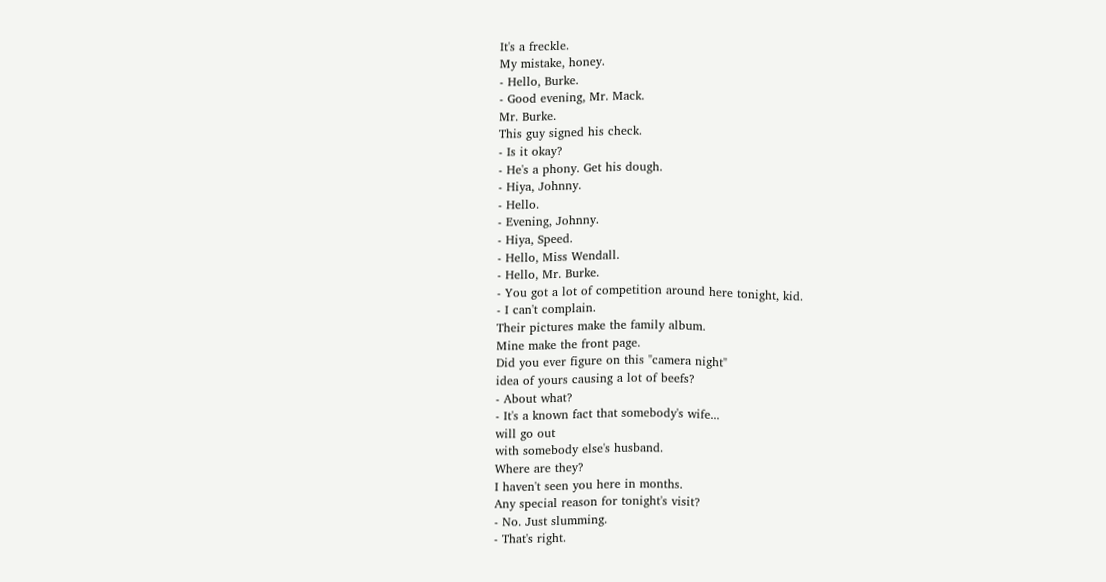It's a freckle.
My mistake, honey.
- Hello, Burke.
- Good evening, Mr. Mack.
Mr. Burke.
This guy signed his check.
- Is it okay?
- He's a phony. Get his dough.
- Hiya, Johnny.
- Hello.
- Evening, Johnny.
- Hiya, Speed.
- Hello, Miss Wendall.
- Hello, Mr. Burke.
- You got a lot of competition around here tonight, kid.
- I can't complain.
Their pictures make the family album.
Mine make the front page.
Did you ever figure on this "camera night"
idea of yours causing a lot of beefs?
- About what?
- It's a known fact that somebody's wife...
will go out
with somebody else's husband.
Where are they?
I haven't seen you here in months.
Any special reason for tonight's visit?
- No. Just slumming.
- That's right.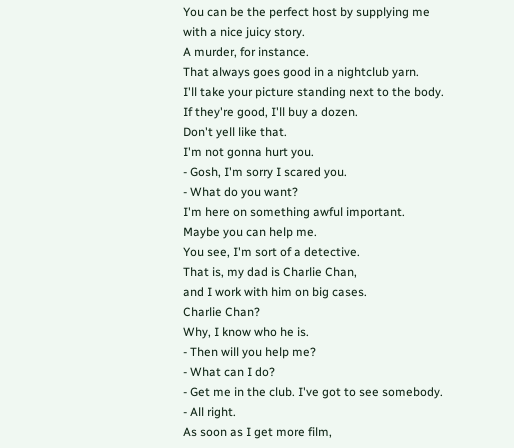You can be the perfect host by supplying me
with a nice juicy story.
A murder, for instance.
That always goes good in a nightclub yarn.
I'll take your picture standing next to the body.
If they're good, I'll buy a dozen.
Don't yell like that.
I'm not gonna hurt you.
- Gosh, I'm sorry I scared you.
- What do you want?
I'm here on something awful important.
Maybe you can help me.
You see, I'm sort of a detective.
That is, my dad is Charlie Chan,
and I work with him on big cases.
Charlie Chan?
Why, I know who he is.
- Then will you help me?
- What can I do?
- Get me in the club. I've got to see somebody.
- All right.
As soon as I get more film,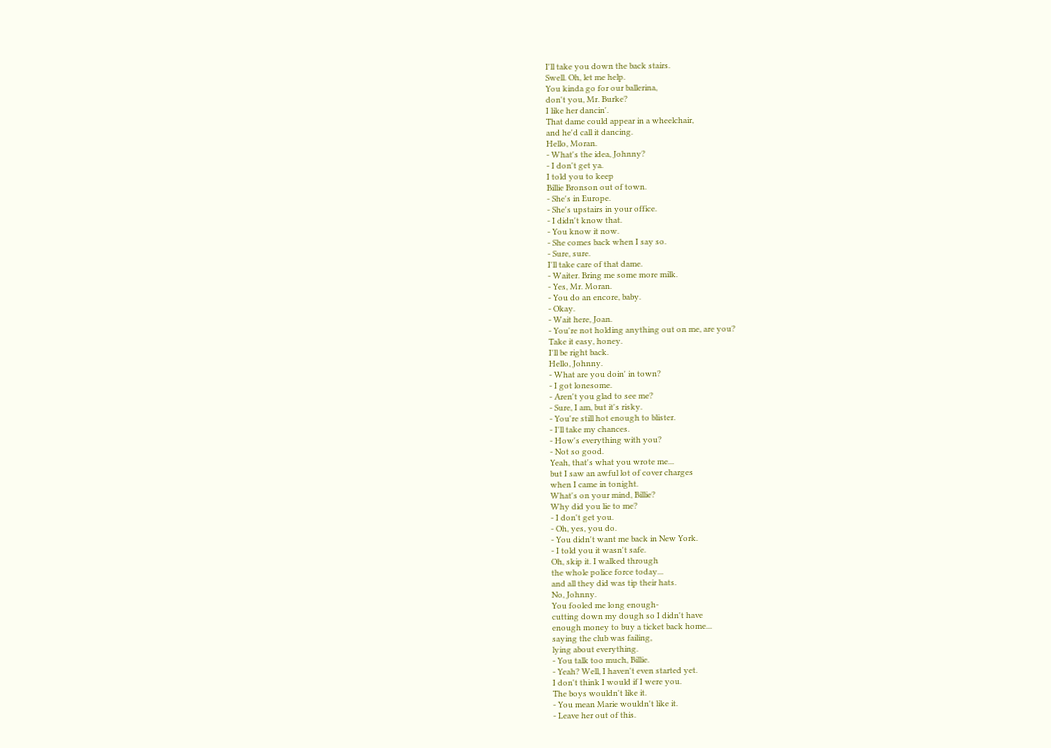I'll take you down the back stairs.
Swell. Oh, let me help.
You kinda go for our ballerina,
don't you, Mr. Burke?
I like her dancin'.
That dame could appear in a wheelchair,
and he'd call it dancing.
Hello, Moran.
- What's the idea, Johnny?
- I don't get ya.
I told you to keep
Billie Bronson out of town.
- She's in Europe.
- She's upstairs in your office.
- I didn't know that.
- You know it now.
- She comes back when I say so.
- Sure, sure.
I'll take care of that dame.
- Waiter. Bring me some more milk.
- Yes, Mr. Moran.
- You do an encore, baby.
- Okay.
- Wait here, Joan.
- You're not holding anything out on me, are you?
Take it easy, honey.
I'll be right back.
Hello, Johnny.
- What are you doin' in town?
- I got lonesome.
- Aren't you glad to see me?
- Sure, I am, but it's risky.
- You're still hot enough to blister.
- I'll take my chances.
- How's everything with you?
- Not so good.
Yeah, that's what you wrote me...
but I saw an awful lot of cover charges
when I came in tonight.
What's on your mind, Billie?
Why did you lie to me?
- I don't get you.
- Oh, yes, you do.
- You didn't want me back in New York.
- I told you it wasn't safe.
Oh, skip it. I walked through
the whole police force today...
and all they did was tip their hats.
No, Johnny.
You fooled me long enough-
cutting down my dough so I didn't have
enough money to buy a ticket back home...
saying the club was failing,
lying about everything.
- You talk too much, Billie.
- Yeah? Well, I haven't even started yet.
I don't think I would if I were you.
The boys wouldn't like it.
- You mean Marie wouldn't like it.
- Leave her out of this.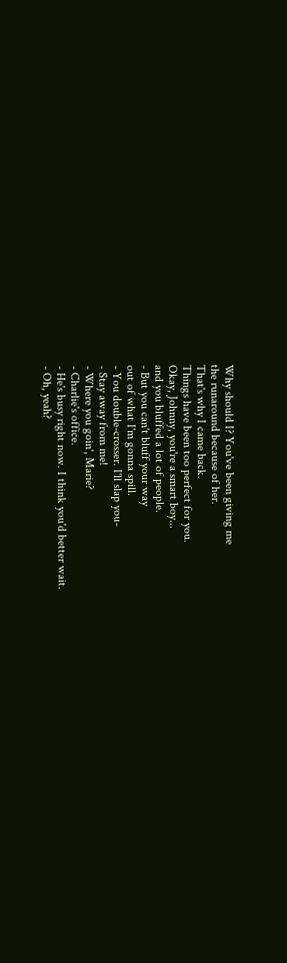Why should I? You've been giving me
the runaround because of her.
That's why I came back.
Things have been too perfect for you.
Okay, Johnny, you're a smart boy...
and you bluffed a lot of people.
- But you can't bluff your way
out of what I'm gonna spill.
- You double-crosser. I'll slap you-
- Stay away from me!
- Where you goin', Marie?
- Charlie's office.
- He's busy right now. I think you'd better wait.
- Oh, yeah?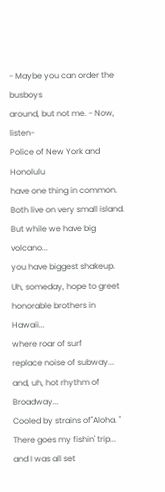- Maybe you can order the busboys
around, but not me. - Now, listen-
Police of New York and Honolulu
have one thing in common.
Both live on very small island.
But while we have big volcano...
you have biggest shakeup.
Uh, someday, hope to greet
honorable brothers in Hawaii...
where roar of surf
replace noise of subway...
and, uh, hot rhythm of Broadway...
Cooled by strains of"Aloha. "
There goes my fishin' trip...
and I was all set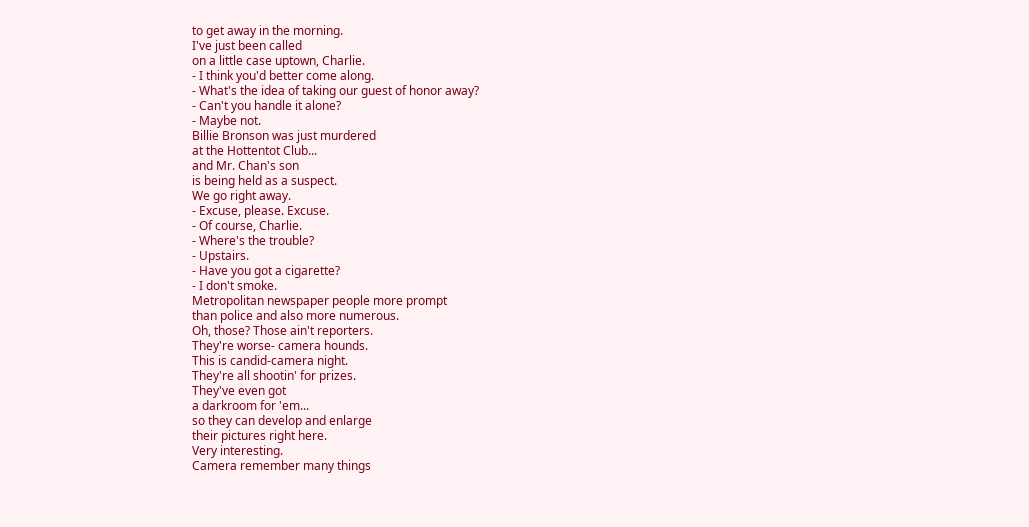to get away in the morning.
I've just been called
on a little case uptown, Charlie.
- I think you'd better come along.
- What's the idea of taking our guest of honor away?
- Can't you handle it alone?
- Maybe not.
Billie Bronson was just murdered
at the Hottentot Club...
and Mr. Chan's son
is being held as a suspect.
We go right away.
- Excuse, please. Excuse.
- Of course, Charlie.
- Where's the trouble?
- Upstairs.
- Have you got a cigarette?
- I don't smoke.
Metropolitan newspaper people more prompt
than police and also more numerous.
Oh, those? Those ain't reporters.
They're worse- camera hounds.
This is candid-camera night.
They're all shootin' for prizes.
They've even got
a darkroom for 'em...
so they can develop and enlarge
their pictures right here.
Very interesting.
Camera remember many things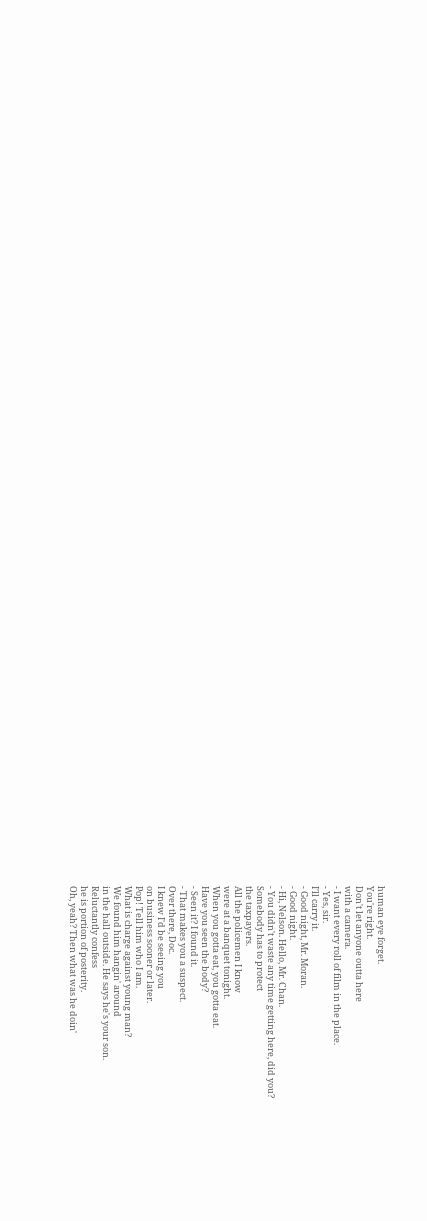human eye forget.
You're right.
Don't let anyone outta here
with a camera.
- I want every roll of film in the place.
- Yes, sir.
I'll carry it.
- Good night, Mr. Moran.
- Good night.
- Hi, Nelson. Hello, Mr. Chan.
- You didn't waste any time getting here, did you?
Somebody has to protect
the taxpayers.
All the policemen I know
were at a banquet tonight.
When you gotta eat, you gotta eat.
Have you seen the body?
- Seen it? I found it.
- That makes you a suspect.
Over there, Doc.
I knew I'd be seeing you
on business sooner or later.
Pop! Tell him who I am.
What is charge against young man?
We found him hangin' around
in the hall outside. He says he's your son.
Reluctantly confess
he is portion of posterity.
Oh, yeah? Then what was he doin'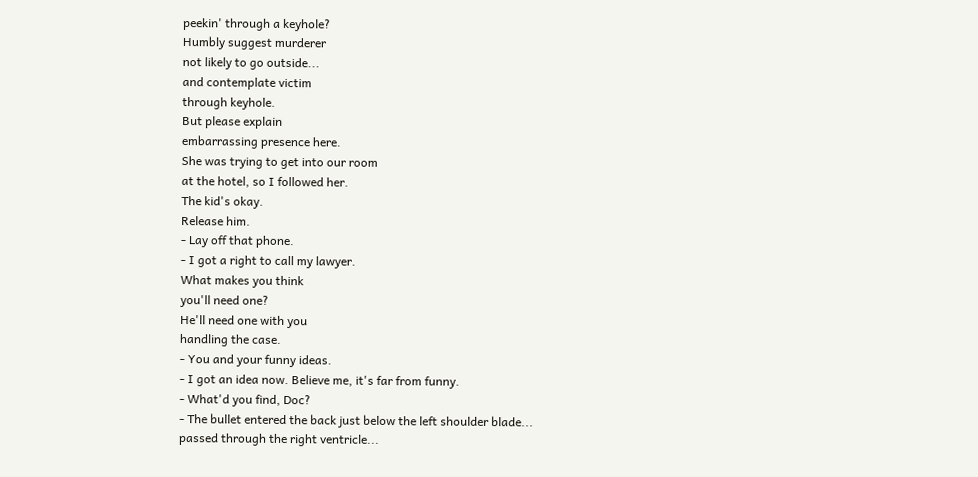peekin' through a keyhole?
Humbly suggest murderer
not likely to go outside...
and contemplate victim
through keyhole.
But please explain
embarrassing presence here.
She was trying to get into our room
at the hotel, so I followed her.
The kid's okay.
Release him.
- Lay off that phone.
- I got a right to call my lawyer.
What makes you think
you'll need one?
He'll need one with you
handling the case.
- You and your funny ideas.
- I got an idea now. Believe me, it's far from funny.
- What'd you find, Doc?
- The bullet entered the back just below the left shoulder blade...
passed through the right ventricle...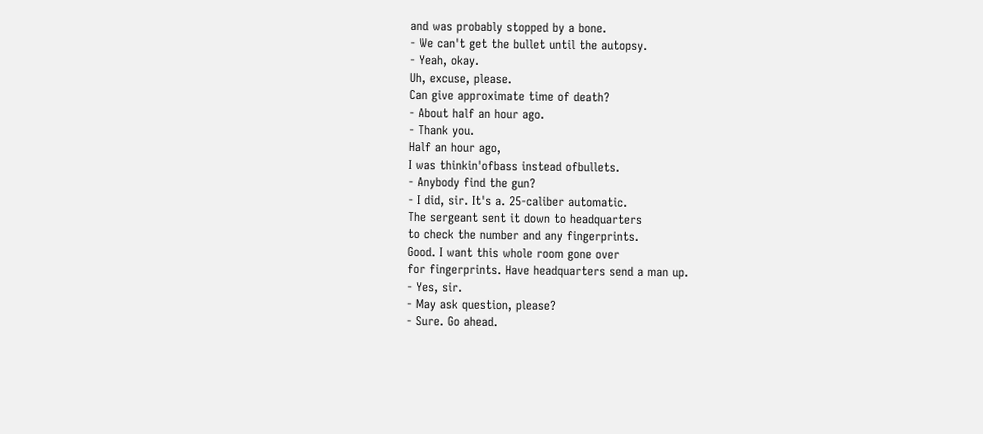and was probably stopped by a bone.
- We can't get the bullet until the autopsy.
- Yeah, okay.
Uh, excuse, please.
Can give approximate time of death?
- About half an hour ago.
- Thank you.
Half an hour ago,
I was thinkin'ofbass instead ofbullets.
- Anybody find the gun?
- I did, sir. It's a. 25-caliber automatic.
The sergeant sent it down to headquarters
to check the number and any fingerprints.
Good. I want this whole room gone over
for fingerprints. Have headquarters send a man up.
- Yes, sir.
- May ask question, please?
- Sure. Go ahead.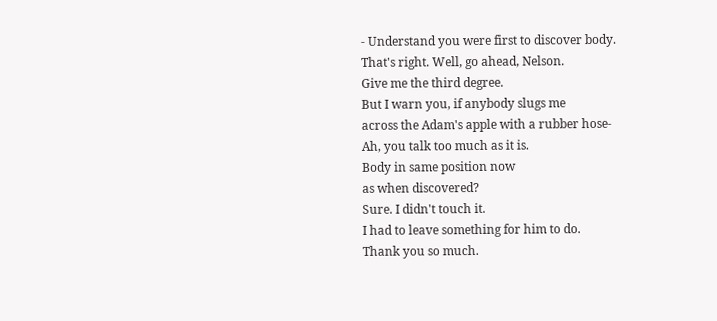- Understand you were first to discover body.
That's right. Well, go ahead, Nelson.
Give me the third degree.
But I warn you, if anybody slugs me
across the Adam's apple with a rubber hose-
Ah, you talk too much as it is.
Body in same position now
as when discovered?
Sure. I didn't touch it.
I had to leave something for him to do.
Thank you so much.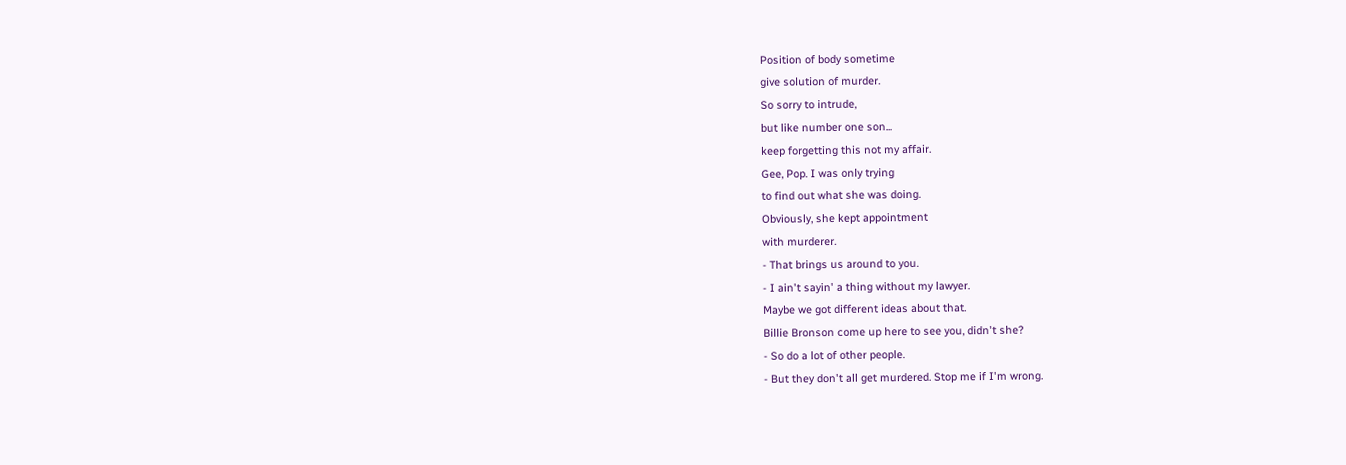Position of body sometime
give solution of murder.
So sorry to intrude,
but like number one son...
keep forgetting this not my affair.
Gee, Pop. I was only trying
to find out what she was doing.
Obviously, she kept appointment
with murderer.
- That brings us around to you.
- I ain't sayin' a thing without my lawyer.
Maybe we got different ideas about that.
Billie Bronson come up here to see you, didn't she?
- So do a lot of other people.
- But they don't all get murdered. Stop me if I'm wrong.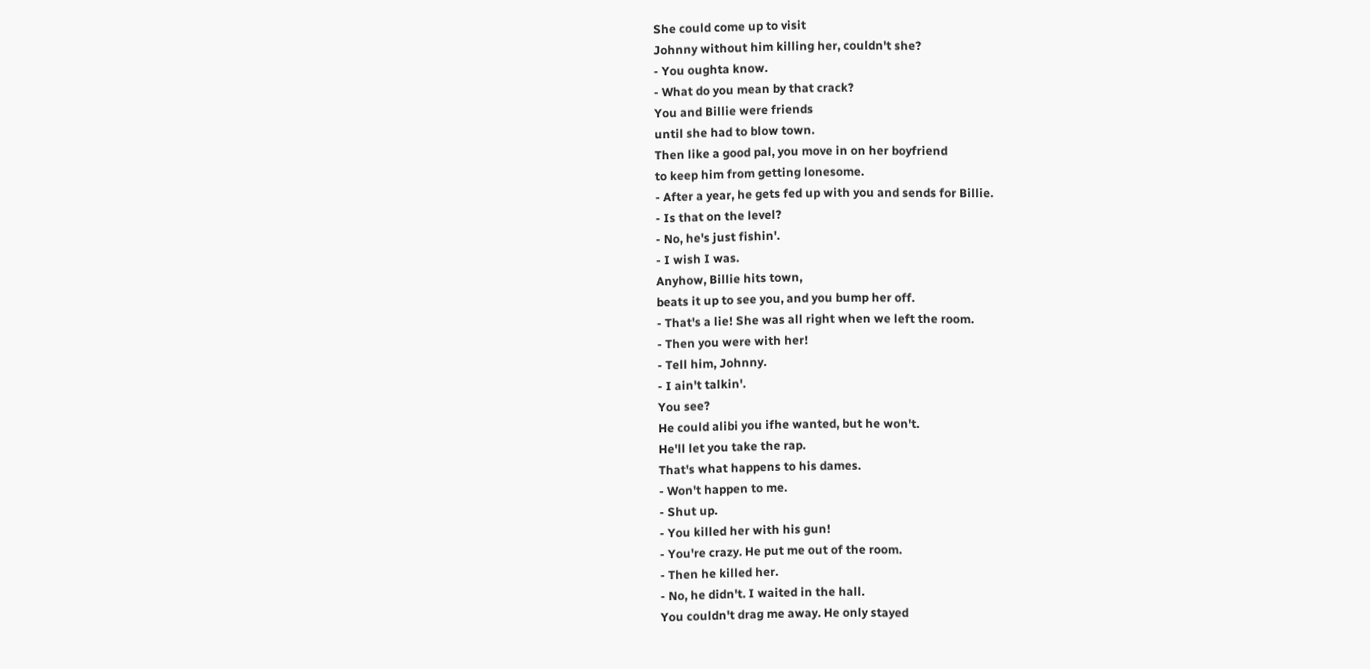She could come up to visit
Johnny without him killing her, couldn't she?
- You oughta know.
- What do you mean by that crack?
You and Billie were friends
until she had to blow town.
Then like a good pal, you move in on her boyfriend
to keep him from getting lonesome.
- After a year, he gets fed up with you and sends for Billie.
- Is that on the level?
- No, he's just fishin'.
- I wish I was.
Anyhow, Billie hits town,
beats it up to see you, and you bump her off.
- That's a lie! She was all right when we left the room.
- Then you were with her!
- Tell him, Johnny.
- I ain't talkin'.
You see?
He could alibi you ifhe wanted, but he won't.
He'll let you take the rap.
That's what happens to his dames.
- Won't happen to me.
- Shut up.
- You killed her with his gun!
- You're crazy. He put me out of the room.
- Then he killed her.
- No, he didn't. I waited in the hall.
You couldn't drag me away. He only stayed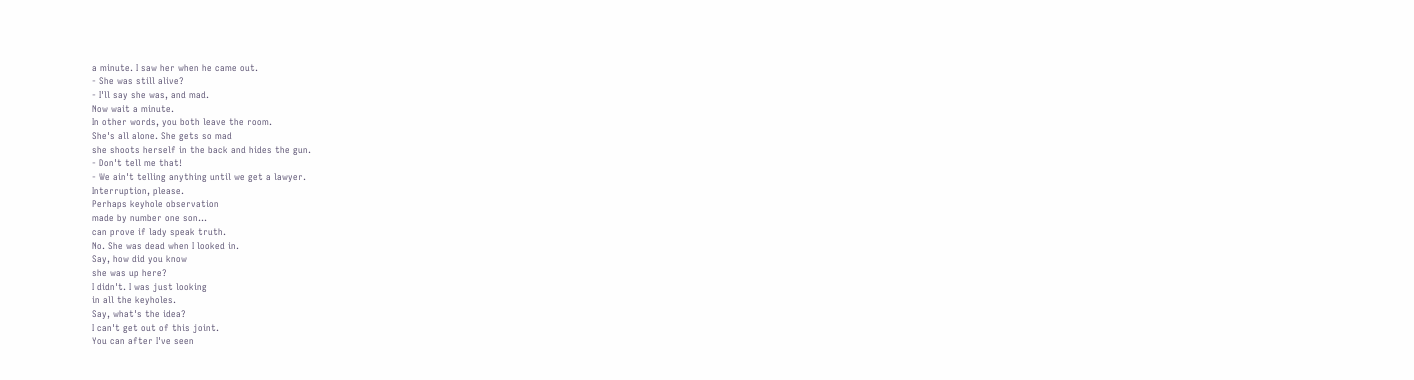a minute. I saw her when he came out.
- She was still alive?
- I'll say she was, and mad.
Now wait a minute.
In other words, you both leave the room.
She's all alone. She gets so mad
she shoots herself in the back and hides the gun.
- Don't tell me that!
- We ain't telling anything until we get a lawyer.
Interruption, please.
Perhaps keyhole observation
made by number one son...
can prove if lady speak truth.
No. She was dead when I looked in.
Say, how did you know
she was up here?
I didn't. I was just looking
in all the keyholes.
Say, what's the idea?
I can't get out of this joint.
You can after I've seen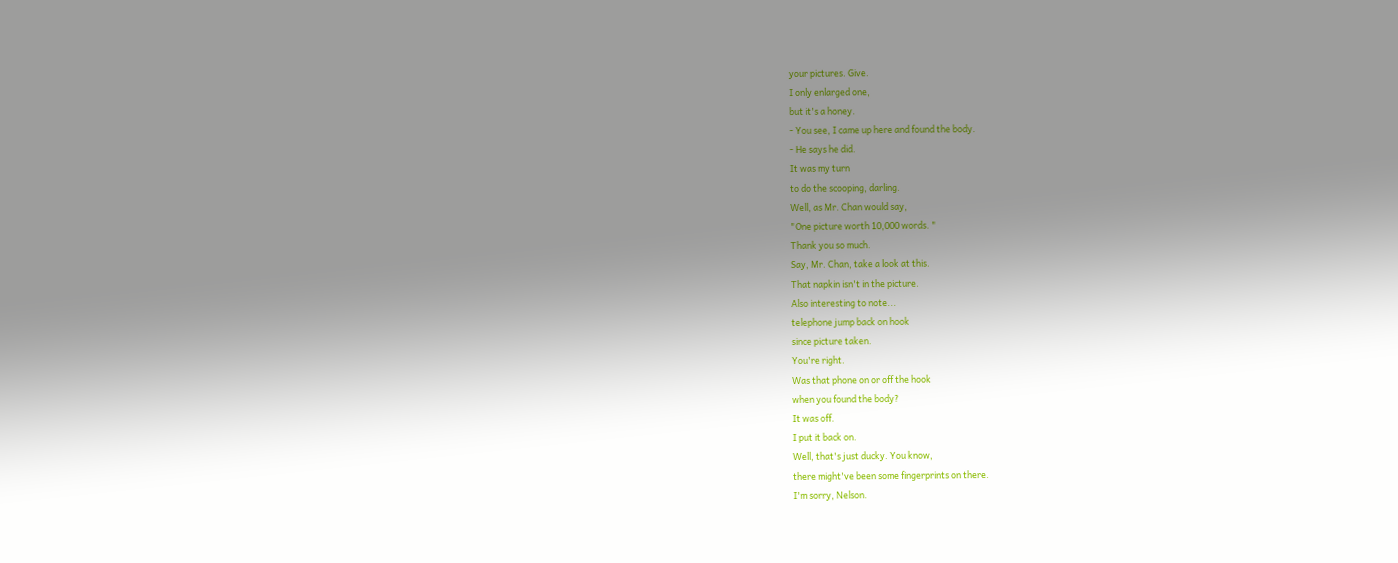your pictures. Give.
I only enlarged one,
but it's a honey.
- You see, I came up here and found the body.
- He says he did.
It was my turn
to do the scooping, darling.
Well, as Mr. Chan would say,
"One picture worth 10,000 words. "
Thank you so much.
Say, Mr. Chan, take a look at this.
That napkin isn't in the picture.
Also interesting to note...
telephone jump back on hook
since picture taken.
You're right.
Was that phone on or off the hook
when you found the body?
It was off.
I put it back on.
Well, that's just ducky. You know,
there might've been some fingerprints on there.
I'm sorry, Nelson.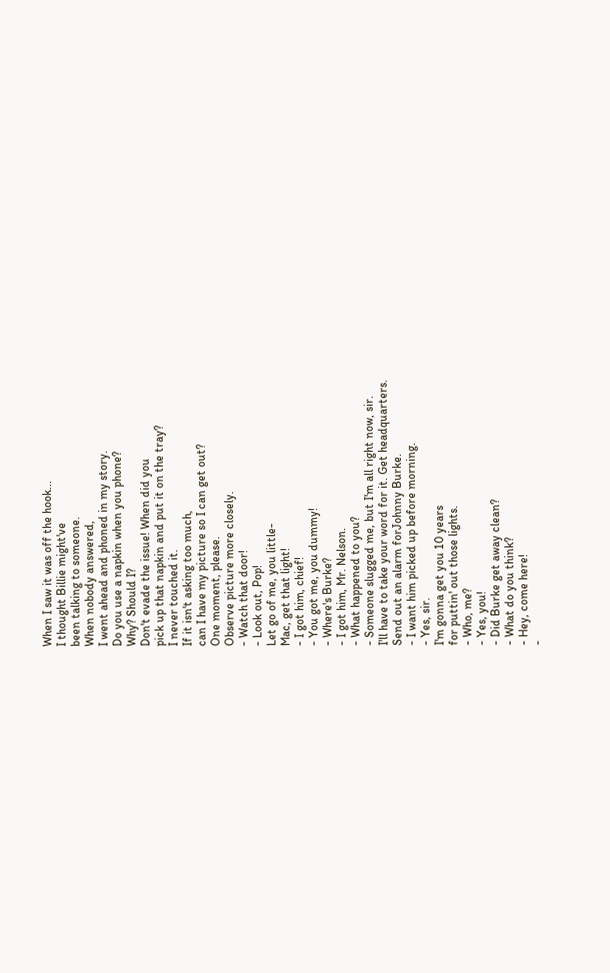When I saw it was off the hook...
I thought Billie might've
been talking to someone.
When nobody answered,
I went ahead and phoned in my story.
Do you use a napkin when you phone?
Why? Should I?
Don't evade the issue! When did you
pick up that napkin and put it on the tray?
I never touched it.
If it isn't asking too much,
can I have my picture so I can get out?
One moment, please.
Observe picture more closely.
- Watch that door!
- Look out, Pop!
Let go of me, you little-
Mac, get that light!
- I got him, chief!
- You got me, you dummy!
- Where's Burke?
- I got him, Mr. Nelson.
- What happened to you?
- Someone slugged me, but I'm all right now, sir.
I'll have to take your word for it. Get headquarters.
Send out an alarm forJohnny Burke.
- I want him picked up before morning.
- Yes, sir.
I'm gonna get you 10 years
for puttin' out those lights.
- Who, me?
- Yes, you!
- Did Burke get away clean?
- What do you think?
- Hey, come here!
-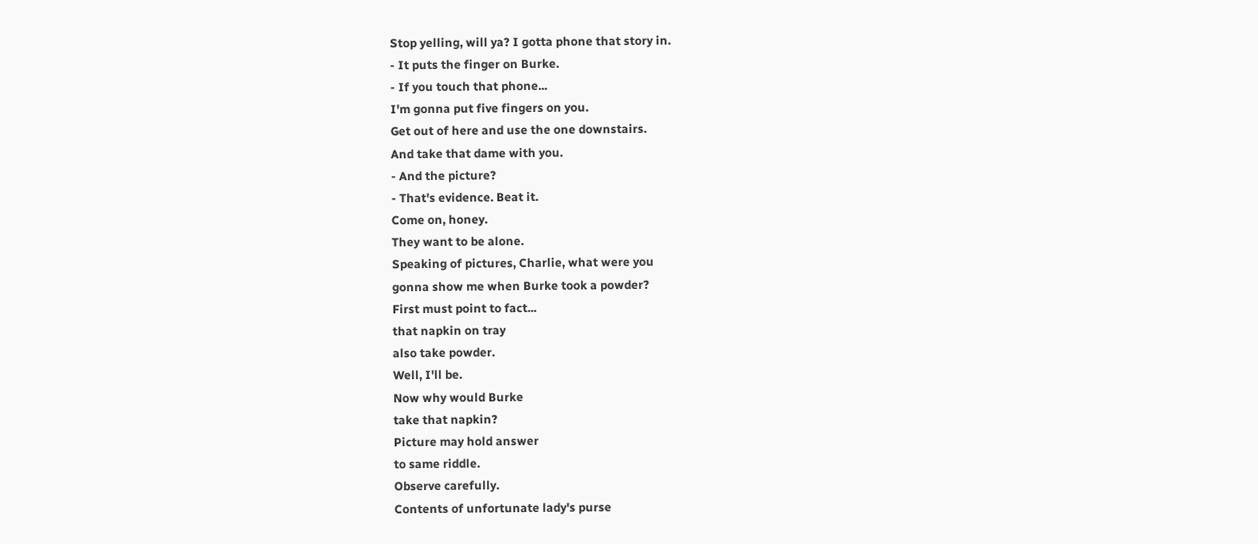Stop yelling, will ya? I gotta phone that story in.
- It puts the finger on Burke.
- If you touch that phone...
I'm gonna put five fingers on you.
Get out of here and use the one downstairs.
And take that dame with you.
- And the picture?
- That's evidence. Beat it.
Come on, honey.
They want to be alone.
Speaking of pictures, Charlie, what were you
gonna show me when Burke took a powder?
First must point to fact...
that napkin on tray
also take powder.
Well, I'll be.
Now why would Burke
take that napkin?
Picture may hold answer
to same riddle.
Observe carefully.
Contents of unfortunate lady's purse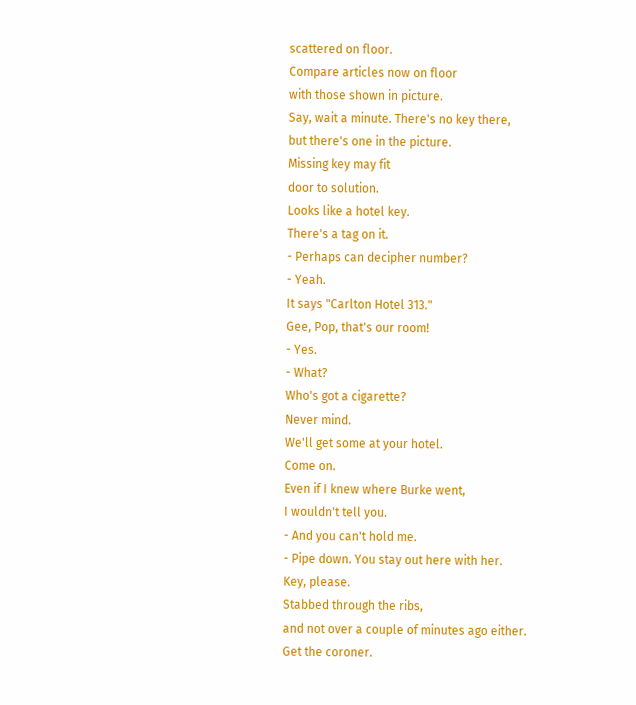scattered on floor.
Compare articles now on floor
with those shown in picture.
Say, wait a minute. There's no key there,
but there's one in the picture.
Missing key may fit
door to solution.
Looks like a hotel key.
There's a tag on it.
- Perhaps can decipher number?
- Yeah.
It says "Carlton Hotel 313."
Gee, Pop, that's our room!
- Yes.
- What?
Who's got a cigarette?
Never mind.
We'll get some at your hotel.
Come on.
Even if I knew where Burke went,
I wouldn't tell you.
- And you can't hold me.
- Pipe down. You stay out here with her.
Key, please.
Stabbed through the ribs,
and not over a couple of minutes ago either.
Get the coroner.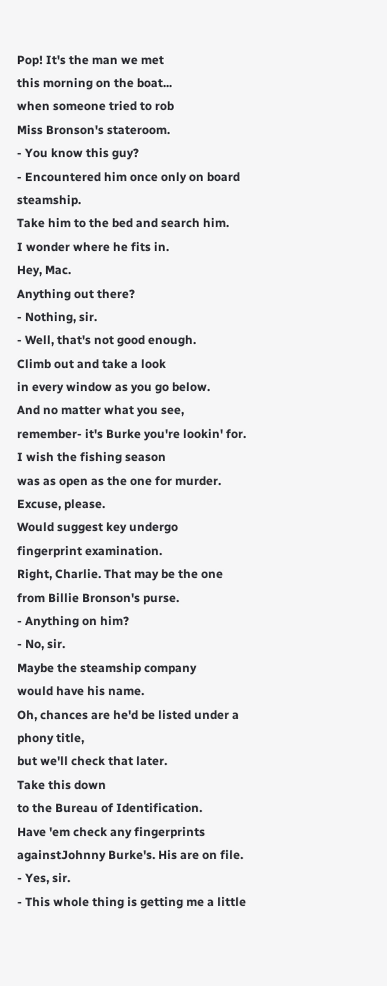Pop! It's the man we met
this morning on the boat...
when someone tried to rob
Miss Bronson's stateroom.
- You know this guy?
- Encountered him once only on board steamship.
Take him to the bed and search him.
I wonder where he fits in.
Hey, Mac.
Anything out there?
- Nothing, sir.
- Well, that's not good enough.
Climb out and take a look
in every window as you go below.
And no matter what you see,
remember- it's Burke you're lookin' for.
I wish the fishing season
was as open as the one for murder.
Excuse, please.
Would suggest key undergo
fingerprint examination.
Right, Charlie. That may be the one
from Billie Bronson's purse.
- Anything on him?
- No, sir.
Maybe the steamship company
would have his name.
Oh, chances are he'd be listed under a phony title,
but we'll check that later.
Take this down
to the Bureau of Identification.
Have 'em check any fingerprints
againstJohnny Burke's. His are on file.
- Yes, sir.
- This whole thing is getting me a little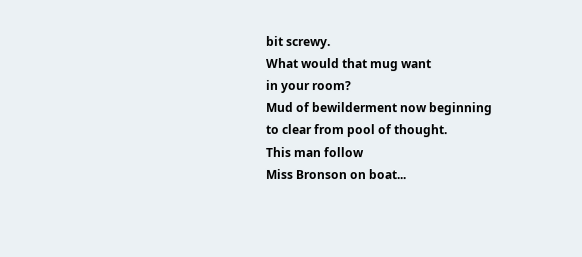bit screwy.
What would that mug want
in your room?
Mud of bewilderment now beginning
to clear from pool of thought.
This man follow
Miss Bronson on boat...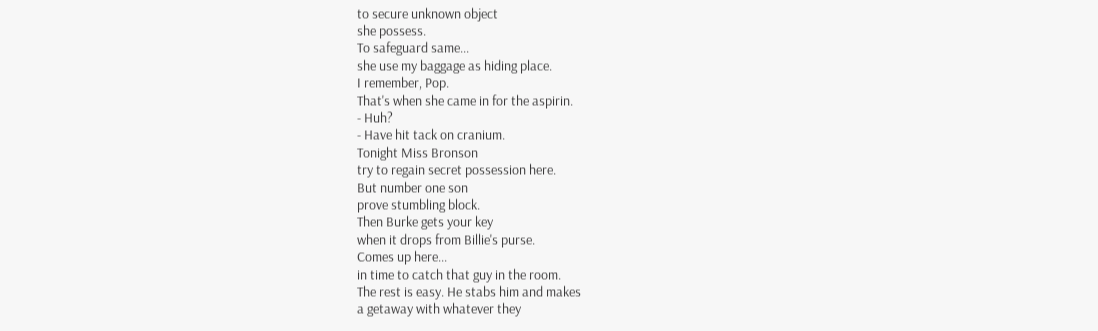to secure unknown object
she possess.
To safeguard same...
she use my baggage as hiding place.
I remember, Pop.
That's when she came in for the aspirin.
- Huh?
- Have hit tack on cranium.
Tonight Miss Bronson
try to regain secret possession here.
But number one son
prove stumbling block.
Then Burke gets your key
when it drops from Billie's purse.
Comes up here...
in time to catch that guy in the room.
The rest is easy. He stabs him and makes
a getaway with whatever they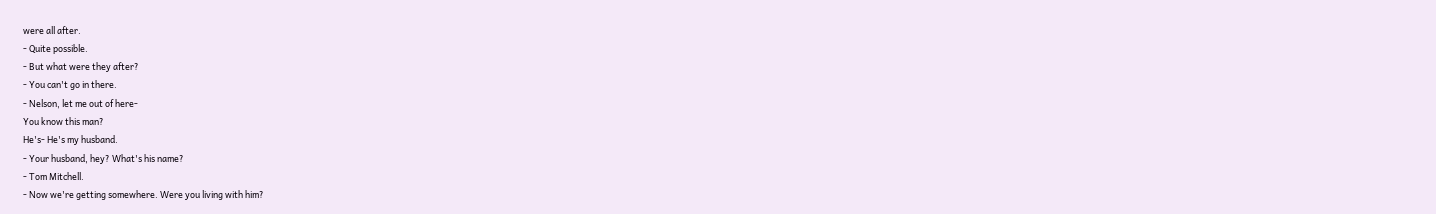were all after.
- Quite possible.
- But what were they after?
- You can't go in there.
- Nelson, let me out of here-
You know this man?
He's- He's my husband.
- Your husband, hey? What's his name?
- Tom Mitchell.
- Now we're getting somewhere. Were you living with him?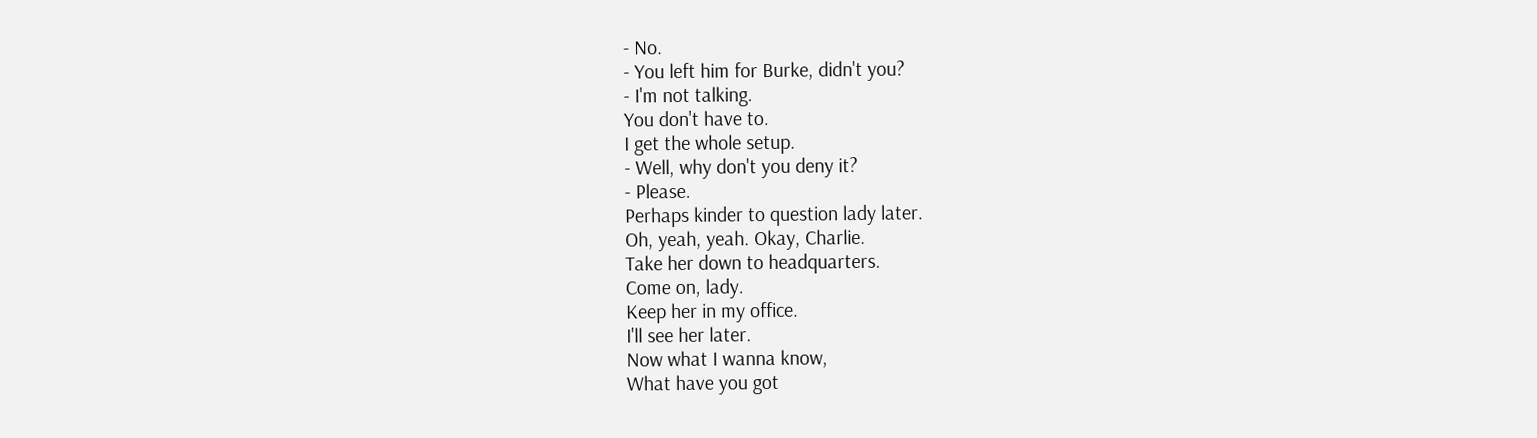- No.
- You left him for Burke, didn't you?
- I'm not talking.
You don't have to.
I get the whole setup.
- Well, why don't you deny it?
- Please.
Perhaps kinder to question lady later.
Oh, yeah, yeah. Okay, Charlie.
Take her down to headquarters.
Come on, lady.
Keep her in my office.
I'll see her later.
Now what I wanna know,
What have you got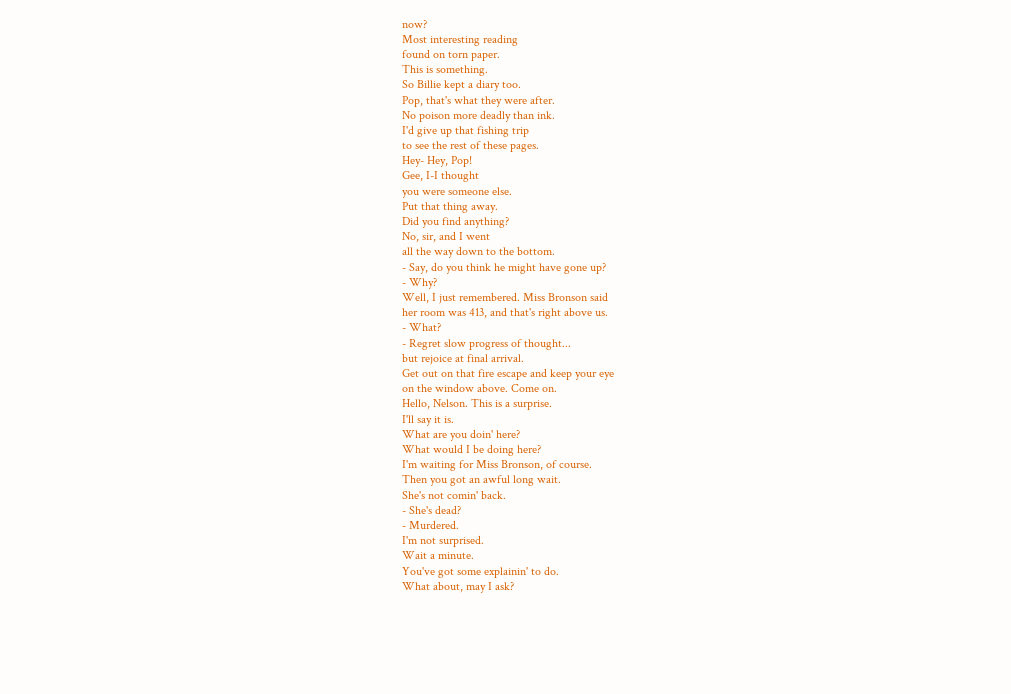now?
Most interesting reading
found on torn paper.
This is something.
So Billie kept a diary too.
Pop, that's what they were after.
No poison more deadly than ink.
I'd give up that fishing trip
to see the rest of these pages.
Hey- Hey, Pop!
Gee, I-I thought
you were someone else.
Put that thing away.
Did you find anything?
No, sir, and I went
all the way down to the bottom.
- Say, do you think he might have gone up?
- Why?
Well, I just remembered. Miss Bronson said
her room was 413, and that's right above us.
- What?
- Regret slow progress of thought...
but rejoice at final arrival.
Get out on that fire escape and keep your eye
on the window above. Come on.
Hello, Nelson. This is a surprise.
I'll say it is.
What are you doin' here?
What would I be doing here?
I'm waiting for Miss Bronson, of course.
Then you got an awful long wait.
She's not comin' back.
- She's dead?
- Murdered.
I'm not surprised.
Wait a minute.
You've got some explainin' to do.
What about, may I ask?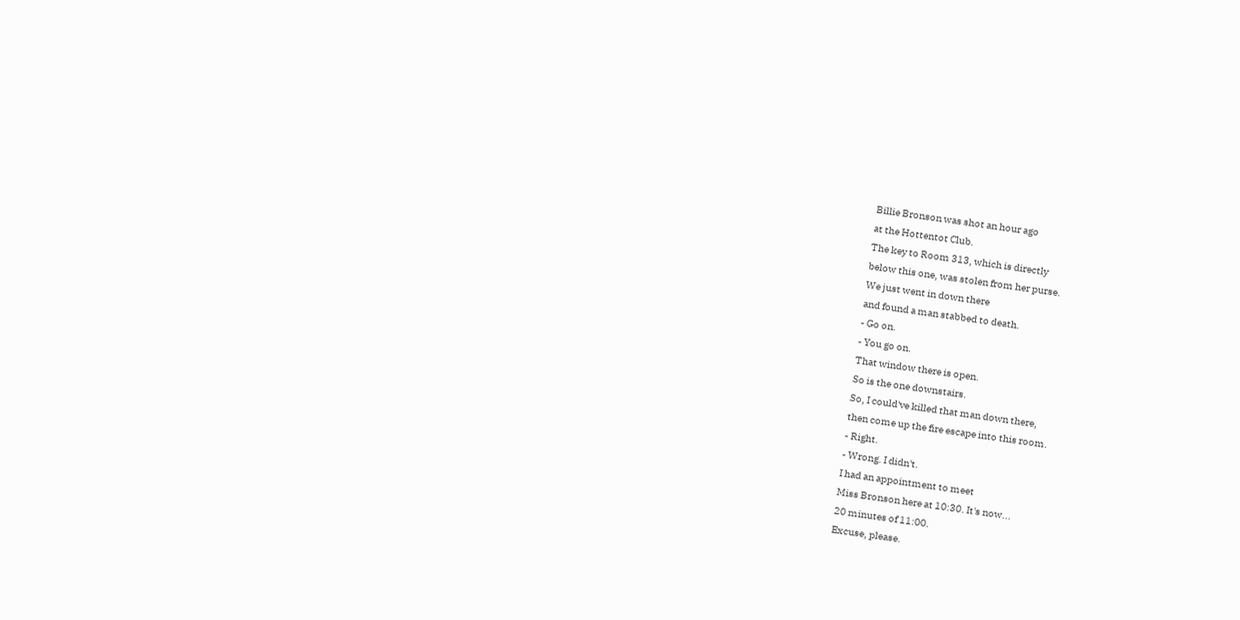Billie Bronson was shot an hour ago
at the Hottentot Club.
The key to Room 313, which is directly
below this one, was stolen from her purse.
We just went in down there
and found a man stabbed to death.
- Go on.
- You go on.
That window there is open.
So is the one downstairs.
So, I could've killed that man down there,
then come up the fire escape into this room.
- Right.
- Wrong. I didn't.
I had an appointment to meet
Miss Bronson here at 10:30. It's now...
20 minutes of 11:00.
Excuse, please.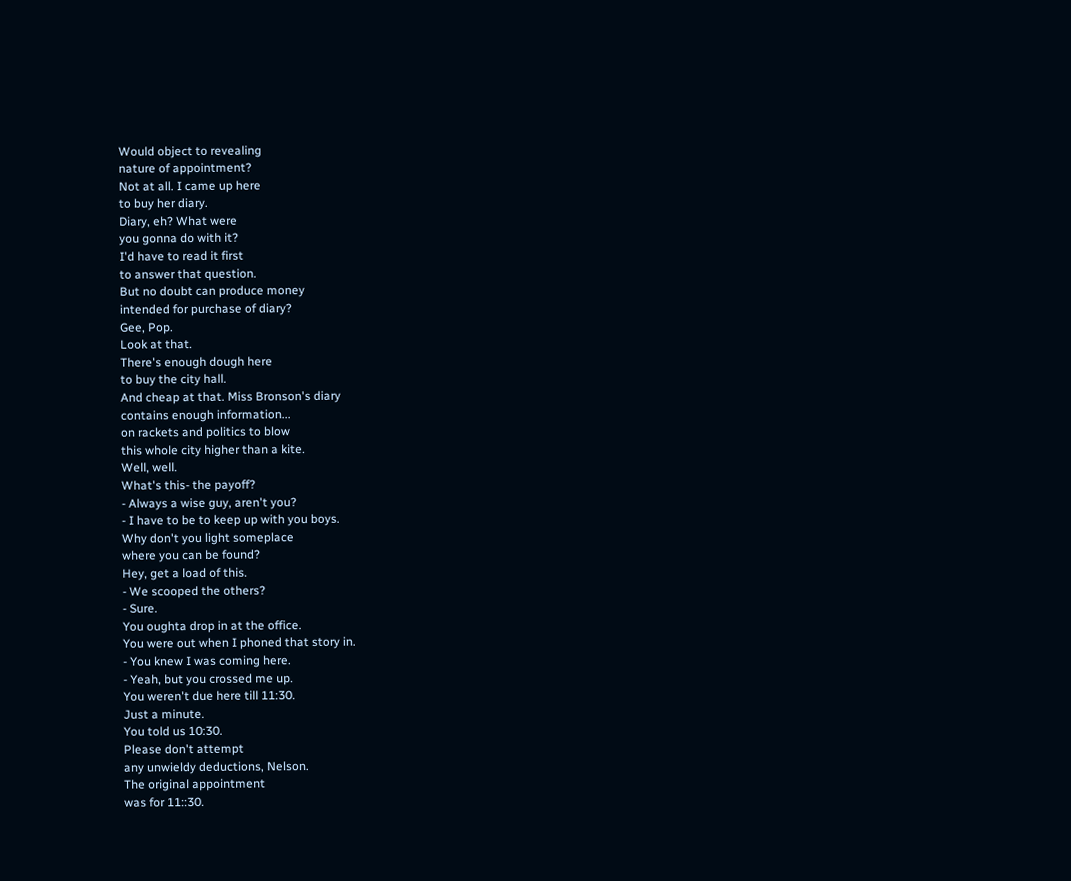Would object to revealing
nature of appointment?
Not at all. I came up here
to buy her diary.
Diary, eh? What were
you gonna do with it?
I'd have to read it first
to answer that question.
But no doubt can produce money
intended for purchase of diary?
Gee, Pop.
Look at that.
There's enough dough here
to buy the city hall.
And cheap at that. Miss Bronson's diary
contains enough information...
on rackets and politics to blow
this whole city higher than a kite.
Well, well.
What's this- the payoff?
- Always a wise guy, aren't you?
- I have to be to keep up with you boys.
Why don't you light someplace
where you can be found?
Hey, get a load of this.
- We scooped the others?
- Sure.
You oughta drop in at the office.
You were out when I phoned that story in.
- You knew I was coming here.
- Yeah, but you crossed me up.
You weren't due here till 11:30.
Just a minute.
You told us 10:30.
Please don't attempt
any unwieldy deductions, Nelson.
The original appointment
was for 11::30.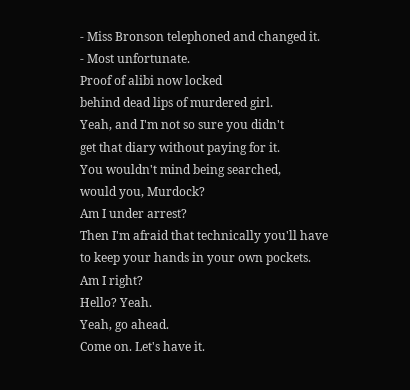- Miss Bronson telephoned and changed it.
- Most unfortunate.
Proof of alibi now locked
behind dead lips of murdered girl.
Yeah, and I'm not so sure you didn't
get that diary without paying for it.
You wouldn't mind being searched,
would you, Murdock?
Am I under arrest?
Then I'm afraid that technically you'll have
to keep your hands in your own pockets.
Am I right?
Hello? Yeah.
Yeah, go ahead.
Come on. Let's have it.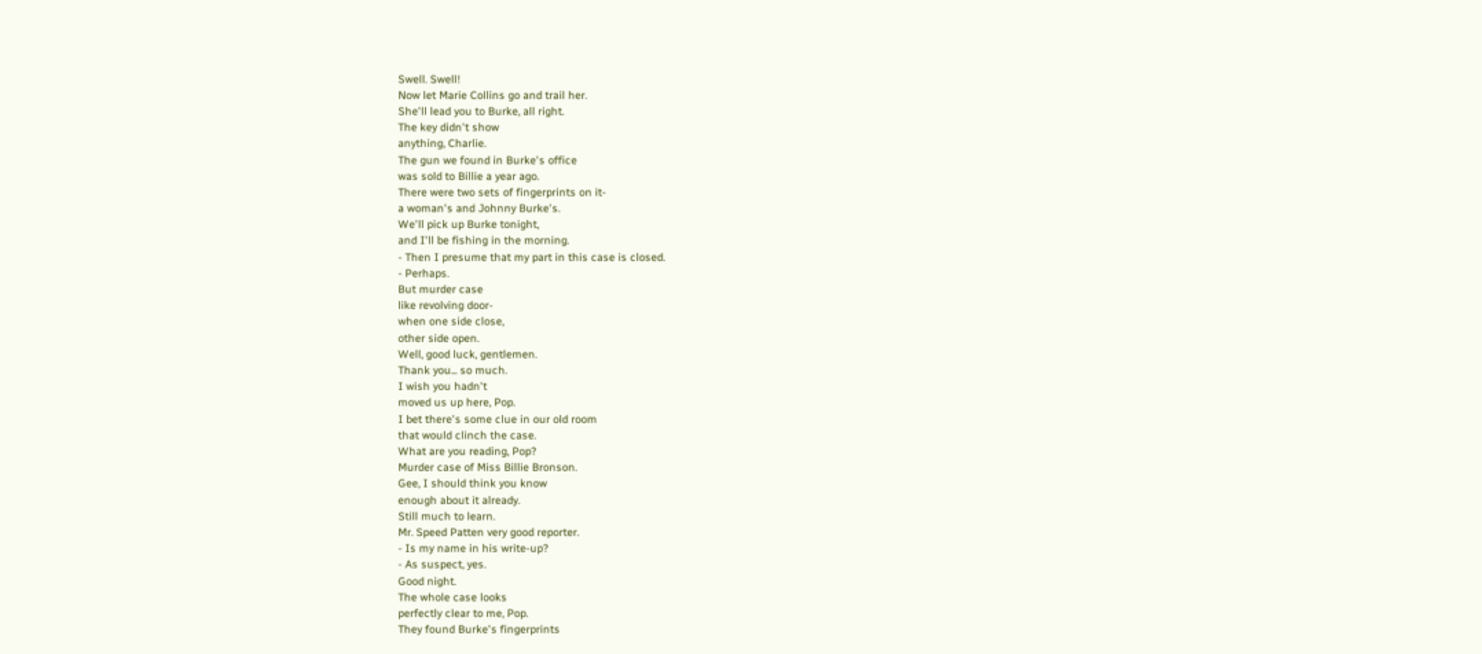Swell. Swell!
Now let Marie Collins go and trail her.
She'll lead you to Burke, all right.
The key didn't show
anything, Charlie.
The gun we found in Burke's office
was sold to Billie a year ago.
There were two sets of fingerprints on it-
a woman's and Johnny Burke's.
We'll pick up Burke tonight,
and I'll be fishing in the morning.
- Then I presume that my part in this case is closed.
- Perhaps.
But murder case
like revolving door-
when one side close,
other side open.
Well, good luck, gentlemen.
Thank you... so much.
I wish you hadn't
moved us up here, Pop.
I bet there's some clue in our old room
that would clinch the case.
What are you reading, Pop?
Murder case of Miss Billie Bronson.
Gee, I should think you know
enough about it already.
Still much to learn.
Mr. Speed Patten very good reporter.
- Is my name in his write-up?
- As suspect, yes.
Good night.
The whole case looks
perfectly clear to me, Pop.
They found Burke's fingerprints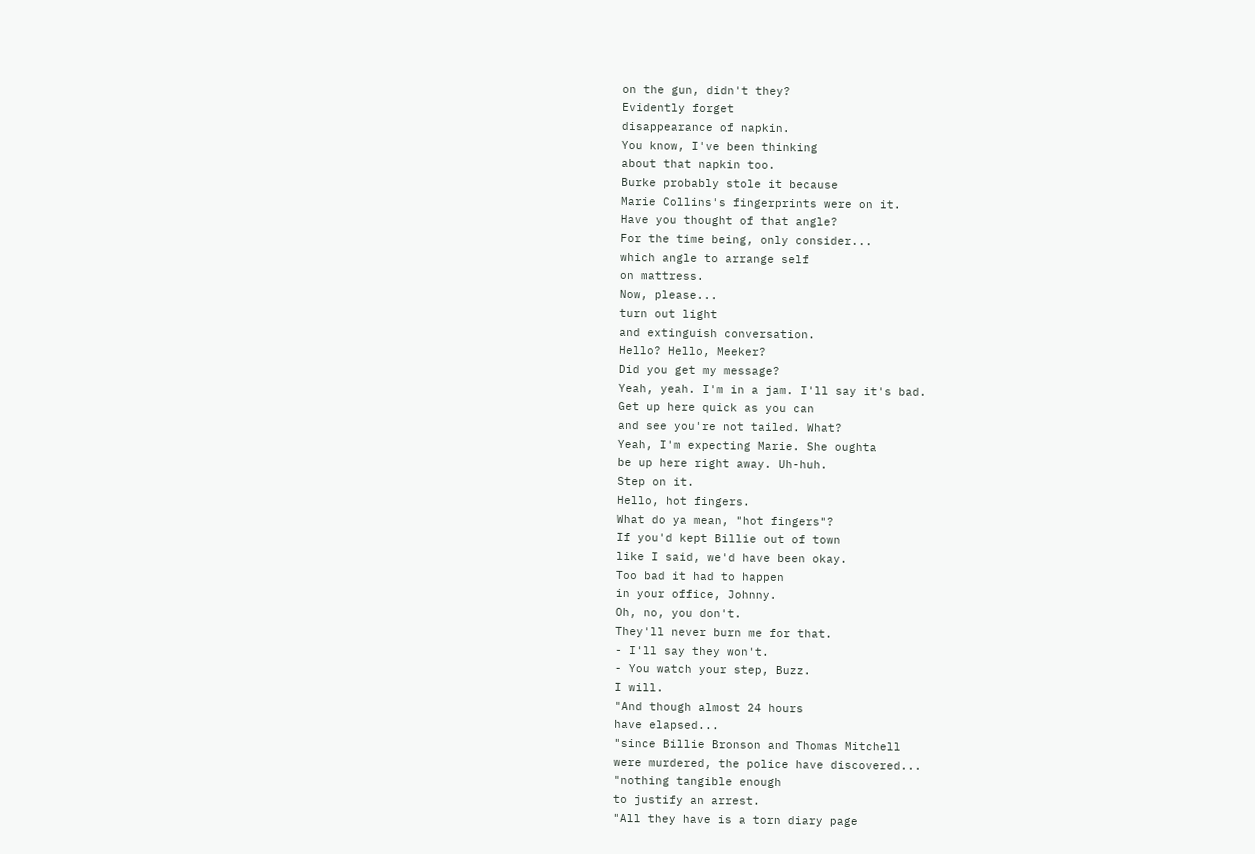on the gun, didn't they?
Evidently forget
disappearance of napkin.
You know, I've been thinking
about that napkin too.
Burke probably stole it because
Marie Collins's fingerprints were on it.
Have you thought of that angle?
For the time being, only consider...
which angle to arrange self
on mattress.
Now, please...
turn out light
and extinguish conversation.
Hello? Hello, Meeker?
Did you get my message?
Yeah, yeah. I'm in a jam. I'll say it's bad.
Get up here quick as you can
and see you're not tailed. What?
Yeah, I'm expecting Marie. She oughta
be up here right away. Uh-huh.
Step on it.
Hello, hot fingers.
What do ya mean, "hot fingers"?
If you'd kept Billie out of town
like I said, we'd have been okay.
Too bad it had to happen
in your office, Johnny.
Oh, no, you don't.
They'll never burn me for that.
- I'll say they won't.
- You watch your step, Buzz.
I will.
"And though almost 24 hours
have elapsed...
"since Billie Bronson and Thomas Mitchell
were murdered, the police have discovered...
"nothing tangible enough
to justify an arrest.
"All they have is a torn diary page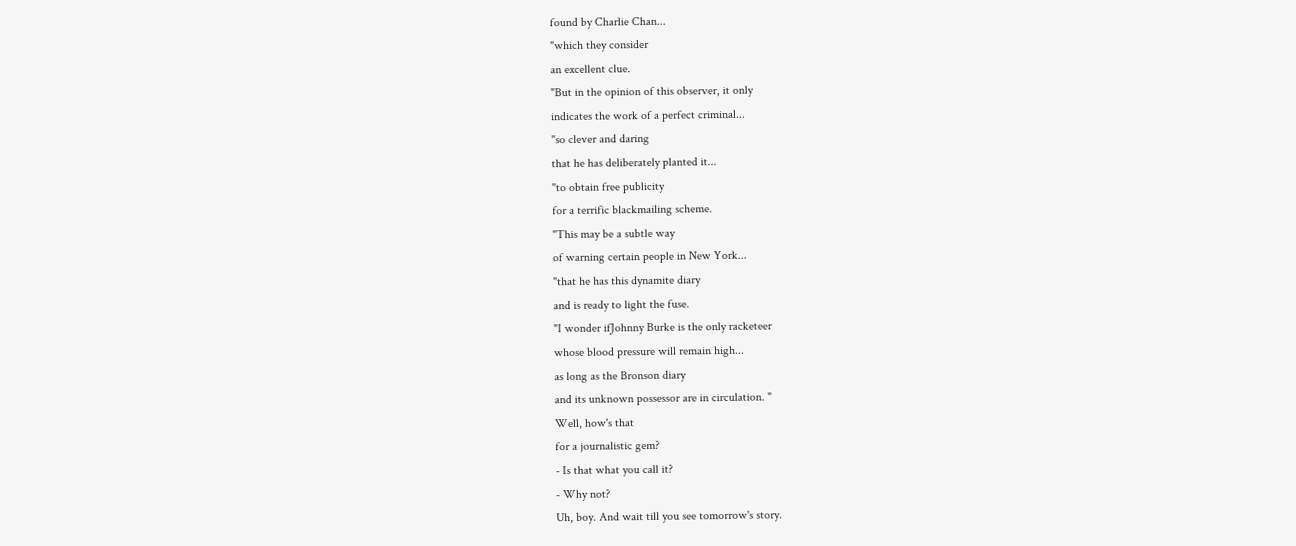found by Charlie Chan...
"which they consider
an excellent clue.
"But in the opinion of this observer, it only
indicates the work of a perfect criminal...
"so clever and daring
that he has deliberately planted it...
"to obtain free publicity
for a terrific blackmailing scheme.
"This may be a subtle way
of warning certain people in New York...
"that he has this dynamite diary
and is ready to light the fuse.
"I wonder ifJohnny Burke is the only racketeer
whose blood pressure will remain high...
as long as the Bronson diary
and its unknown possessor are in circulation. "
Well, how's that
for a journalistic gem?
- Is that what you call it?
- Why not?
Uh, boy. And wait till you see tomorrow's story.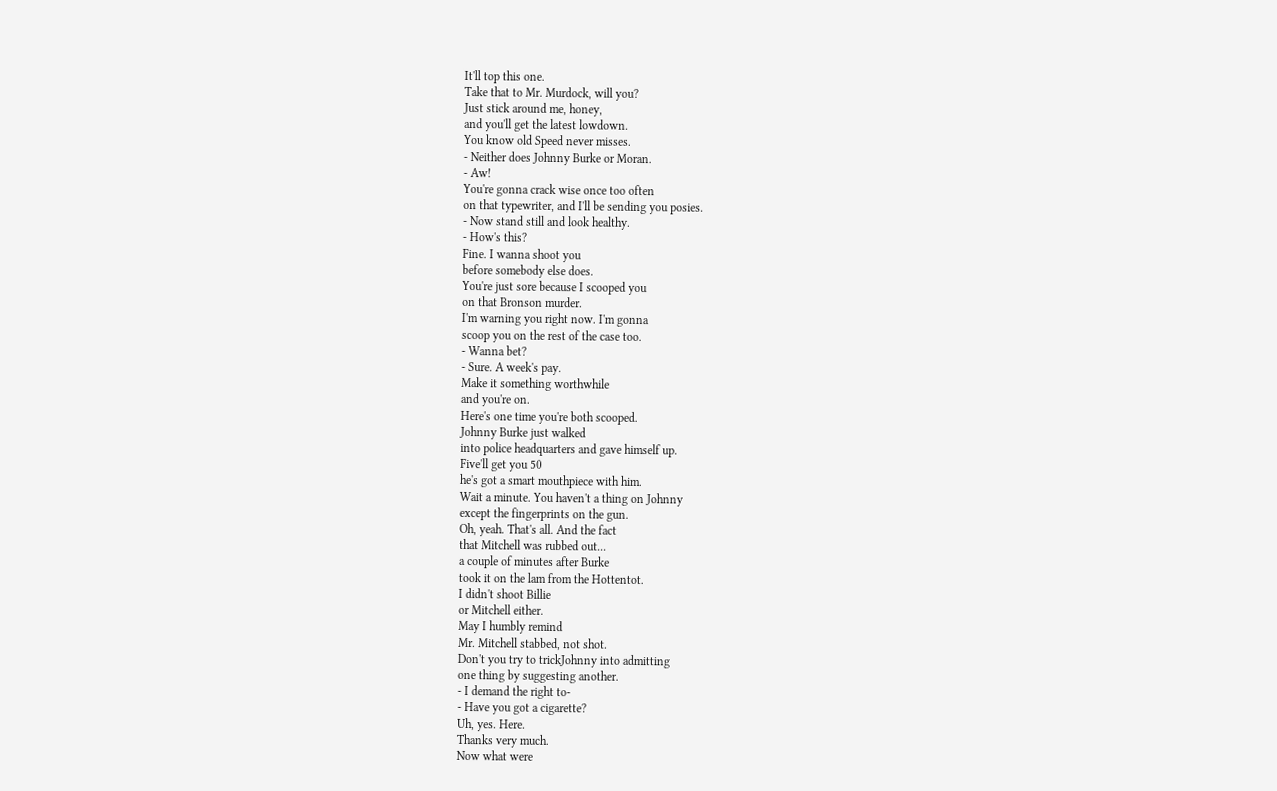It'll top this one.
Take that to Mr. Murdock, will you?
Just stick around me, honey,
and you'll get the latest lowdown.
You know old Speed never misses.
- Neither does Johnny Burke or Moran.
- Aw!
You're gonna crack wise once too often
on that typewriter, and I'll be sending you posies.
- Now stand still and look healthy.
- How's this?
Fine. I wanna shoot you
before somebody else does.
You're just sore because I scooped you
on that Bronson murder.
I'm warning you right now. I'm gonna
scoop you on the rest of the case too.
- Wanna bet?
- Sure. A week's pay.
Make it something worthwhile
and you're on.
Here's one time you're both scooped.
Johnny Burke just walked
into police headquarters and gave himself up.
Five'll get you 50
he's got a smart mouthpiece with him.
Wait a minute. You haven't a thing on Johnny
except the fingerprints on the gun.
Oh, yeah. That's all. And the fact
that Mitchell was rubbed out...
a couple of minutes after Burke
took it on the lam from the Hottentot.
I didn't shoot Billie
or Mitchell either.
May I humbly remind
Mr. Mitchell stabbed, not shot.
Don't you try to trickJohnny into admitting
one thing by suggesting another.
- I demand the right to-
- Have you got a cigarette?
Uh, yes. Here.
Thanks very much.
Now what were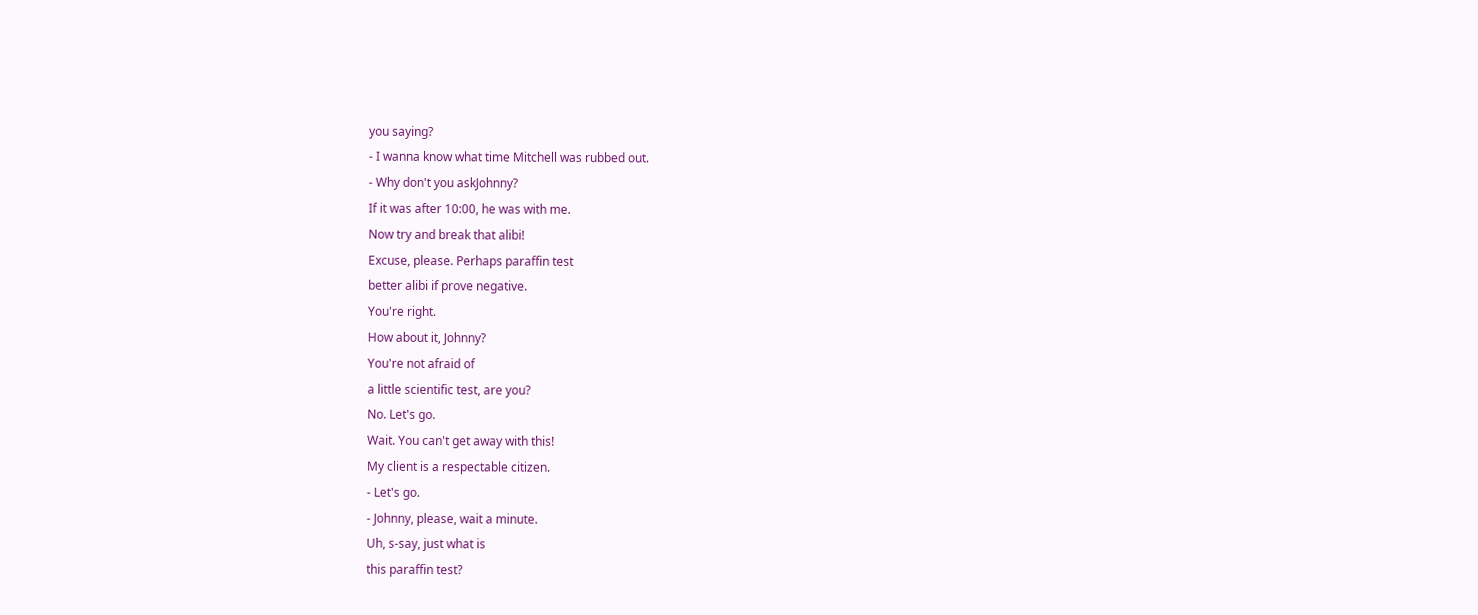you saying?
- I wanna know what time Mitchell was rubbed out.
- Why don't you askJohnny?
If it was after 10:00, he was with me.
Now try and break that alibi!
Excuse, please. Perhaps paraffin test
better alibi if prove negative.
You're right.
How about it, Johnny?
You're not afraid of
a little scientific test, are you?
No. Let's go.
Wait. You can't get away with this!
My client is a respectable citizen.
- Let's go.
- Johnny, please, wait a minute.
Uh, s-say, just what is
this paraffin test?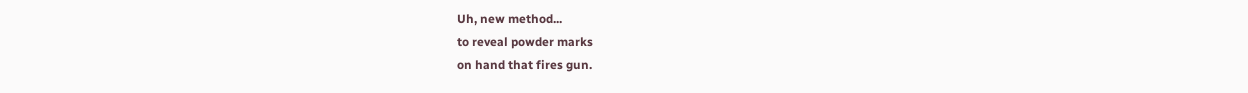Uh, new method...
to reveal powder marks
on hand that fires gun.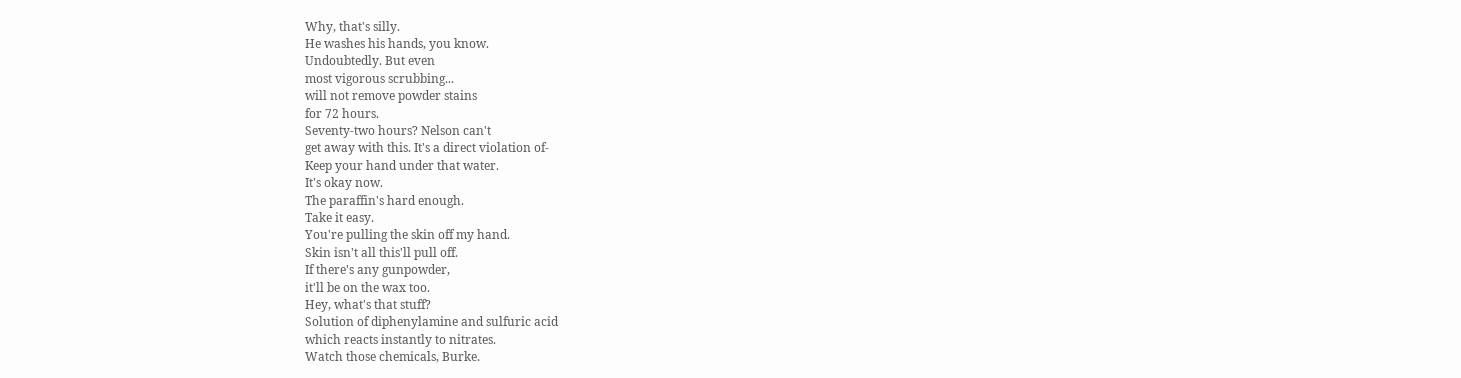Why, that's silly.
He washes his hands, you know.
Undoubtedly. But even
most vigorous scrubbing...
will not remove powder stains
for 72 hours.
Seventy-two hours? Nelson can't
get away with this. It's a direct violation of-
Keep your hand under that water.
It's okay now.
The paraffin's hard enough.
Take it easy.
You're pulling the skin off my hand.
Skin isn't all this'll pull off.
If there's any gunpowder,
it'll be on the wax too.
Hey, what's that stuff?
Solution of diphenylamine and sulfuric acid
which reacts instantly to nitrates.
Watch those chemicals, Burke.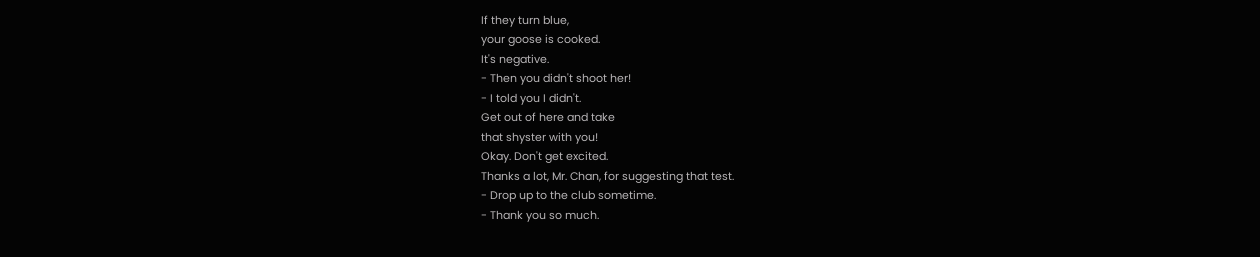If they turn blue,
your goose is cooked.
It's negative.
- Then you didn't shoot her!
- I told you I didn't.
Get out of here and take
that shyster with you!
Okay. Don't get excited.
Thanks a lot, Mr. Chan, for suggesting that test.
- Drop up to the club sometime.
- Thank you so much.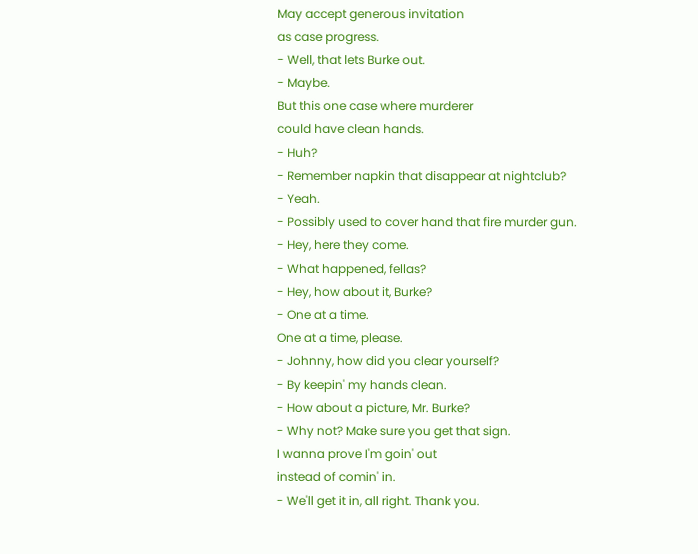May accept generous invitation
as case progress.
- Well, that lets Burke out.
- Maybe.
But this one case where murderer
could have clean hands.
- Huh?
- Remember napkin that disappear at nightclub?
- Yeah.
- Possibly used to cover hand that fire murder gun.
- Hey, here they come.
- What happened, fellas?
- Hey, how about it, Burke?
- One at a time.
One at a time, please.
- Johnny, how did you clear yourself?
- By keepin' my hands clean.
- How about a picture, Mr. Burke?
- Why not? Make sure you get that sign.
I wanna prove I'm goin' out
instead of comin' in.
- We'll get it in, all right. Thank you.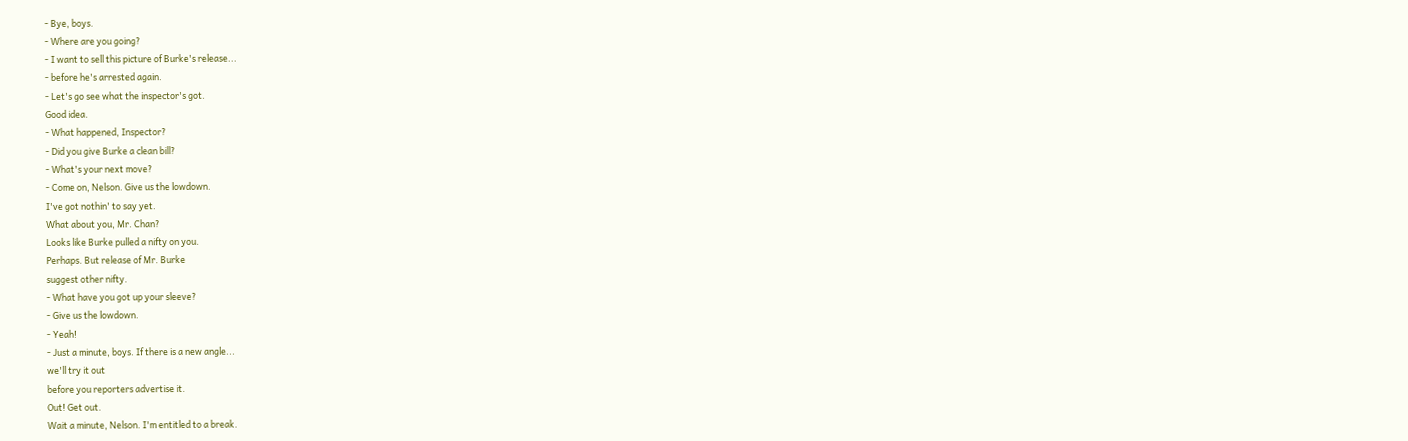- Bye, boys.
- Where are you going?
- I want to sell this picture of Burke's release...
- before he's arrested again.
- Let's go see what the inspector's got.
Good idea.
- What happened, Inspector?
- Did you give Burke a clean bill?
- What's your next move?
- Come on, Nelson. Give us the lowdown.
I've got nothin' to say yet.
What about you, Mr. Chan?
Looks like Burke pulled a nifty on you.
Perhaps. But release of Mr. Burke
suggest other nifty.
- What have you got up your sleeve?
- Give us the lowdown.
- Yeah!
- Just a minute, boys. If there is a new angle...
we'll try it out
before you reporters advertise it.
Out! Get out.
Wait a minute, Nelson. I'm entitled to a break.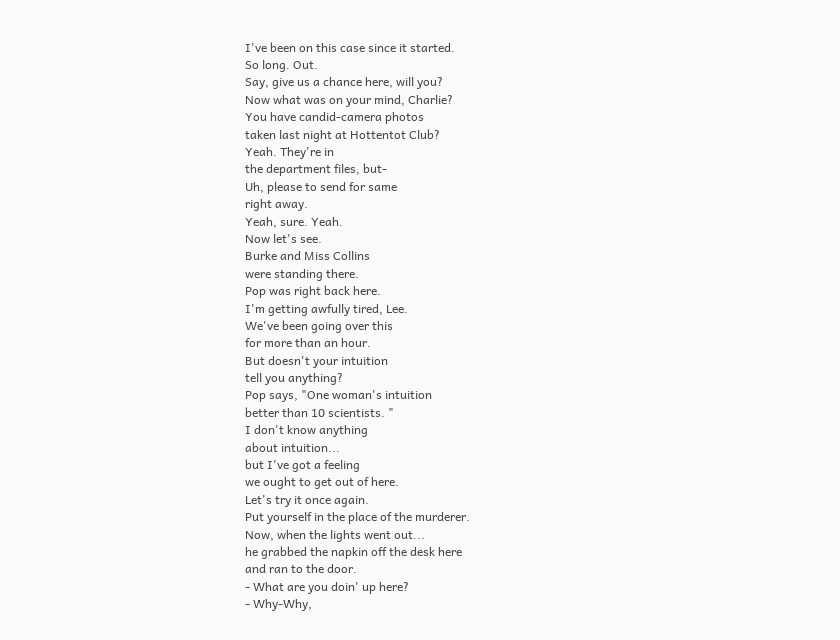I've been on this case since it started.
So long. Out.
Say, give us a chance here, will you?
Now what was on your mind, Charlie?
You have candid-camera photos
taken last night at Hottentot Club?
Yeah. They're in
the department files, but-
Uh, please to send for same
right away.
Yeah, sure. Yeah.
Now let's see.
Burke and Miss Collins
were standing there.
Pop was right back here.
I'm getting awfully tired, Lee.
We've been going over this
for more than an hour.
But doesn't your intuition
tell you anything?
Pop says, "One woman's intuition
better than 10 scientists. "
I don't know anything
about intuition...
but I've got a feeling
we ought to get out of here.
Let's try it once again.
Put yourself in the place of the murderer.
Now, when the lights went out...
he grabbed the napkin off the desk here
and ran to the door.
- What are you doin' up here?
- Why-Why,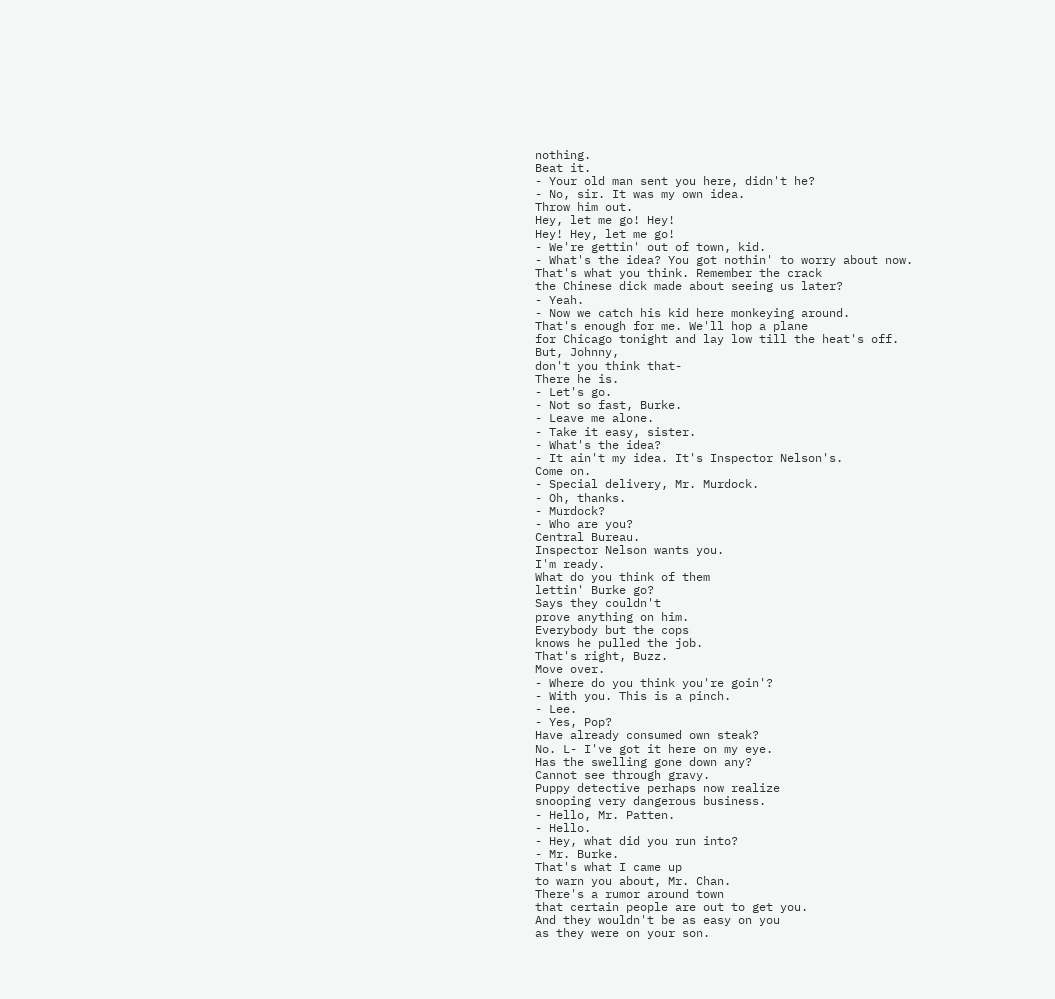nothing.
Beat it.
- Your old man sent you here, didn't he?
- No, sir. It was my own idea.
Throw him out.
Hey, let me go! Hey!
Hey! Hey, let me go!
- We're gettin' out of town, kid.
- What's the idea? You got nothin' to worry about now.
That's what you think. Remember the crack
the Chinese dick made about seeing us later?
- Yeah.
- Now we catch his kid here monkeying around.
That's enough for me. We'll hop a plane
for Chicago tonight and lay low till the heat's off.
But, Johnny,
don't you think that-
There he is.
- Let's go.
- Not so fast, Burke.
- Leave me alone.
- Take it easy, sister.
- What's the idea?
- It ain't my idea. It's Inspector Nelson's.
Come on.
- Special delivery, Mr. Murdock.
- Oh, thanks.
- Murdock?
- Who are you?
Central Bureau.
Inspector Nelson wants you.
I'm ready.
What do you think of them
lettin' Burke go?
Says they couldn't
prove anything on him.
Everybody but the cops
knows he pulled the job.
That's right, Buzz.
Move over.
- Where do you think you're goin'?
- With you. This is a pinch.
- Lee.
- Yes, Pop?
Have already consumed own steak?
No. L- I've got it here on my eye.
Has the swelling gone down any?
Cannot see through gravy.
Puppy detective perhaps now realize
snooping very dangerous business.
- Hello, Mr. Patten.
- Hello.
- Hey, what did you run into?
- Mr. Burke.
That's what I came up
to warn you about, Mr. Chan.
There's a rumor around town
that certain people are out to get you.
And they wouldn't be as easy on you
as they were on your son.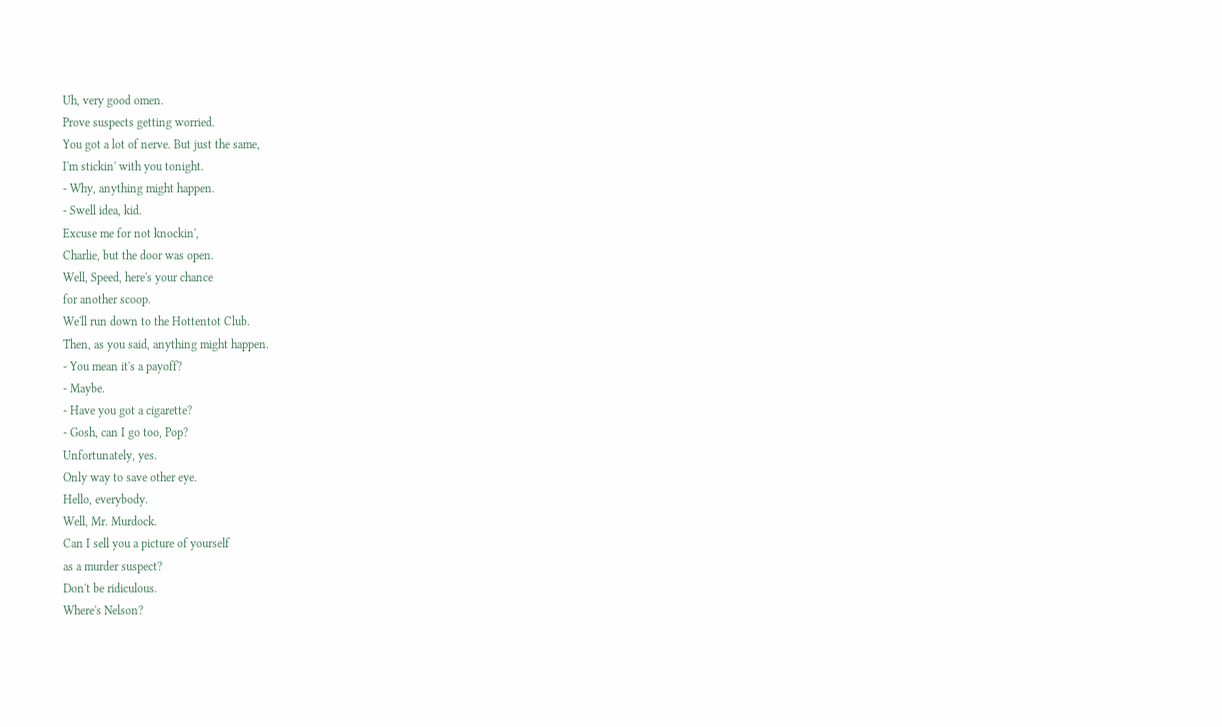Uh, very good omen.
Prove suspects getting worried.
You got a lot of nerve. But just the same,
I'm stickin' with you tonight.
- Why, anything might happen.
- Swell idea, kid.
Excuse me for not knockin',
Charlie, but the door was open.
Well, Speed, here's your chance
for another scoop.
We'll run down to the Hottentot Club.
Then, as you said, anything might happen.
- You mean it's a payoff?
- Maybe.
- Have you got a cigarette?
- Gosh, can I go too, Pop?
Unfortunately, yes.
Only way to save other eye.
Hello, everybody.
Well, Mr. Murdock.
Can I sell you a picture of yourself
as a murder suspect?
Don't be ridiculous.
Where's Nelson?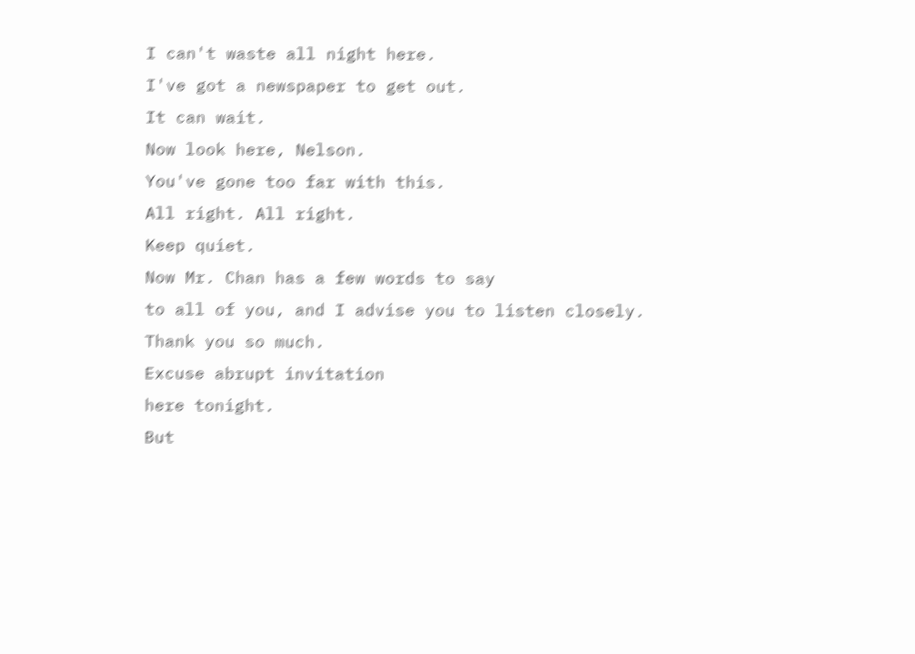I can't waste all night here.
I've got a newspaper to get out.
It can wait.
Now look here, Nelson.
You've gone too far with this.
All right. All right.
Keep quiet.
Now Mr. Chan has a few words to say
to all of you, and I advise you to listen closely.
Thank you so much.
Excuse abrupt invitation
here tonight.
But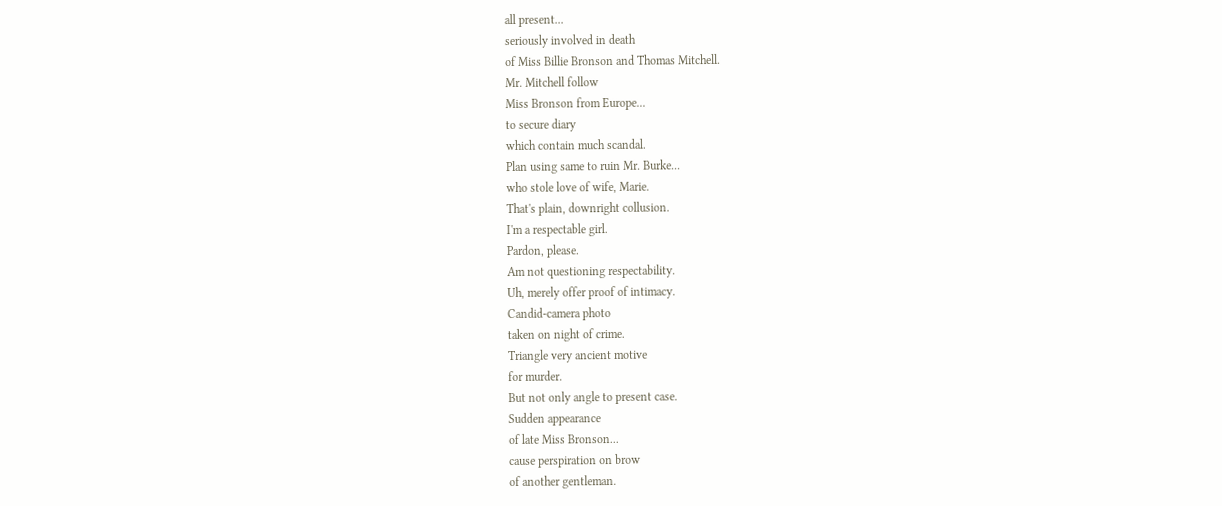all present...
seriously involved in death
of Miss Billie Bronson and Thomas Mitchell.
Mr. Mitchell follow
Miss Bronson from Europe...
to secure diary
which contain much scandal.
Plan using same to ruin Mr. Burke...
who stole love of wife, Marie.
That's plain, downright collusion.
I'm a respectable girl.
Pardon, please.
Am not questioning respectability.
Uh, merely offer proof of intimacy.
Candid-camera photo
taken on night of crime.
Triangle very ancient motive
for murder.
But not only angle to present case.
Sudden appearance
of late Miss Bronson...
cause perspiration on brow
of another gentleman.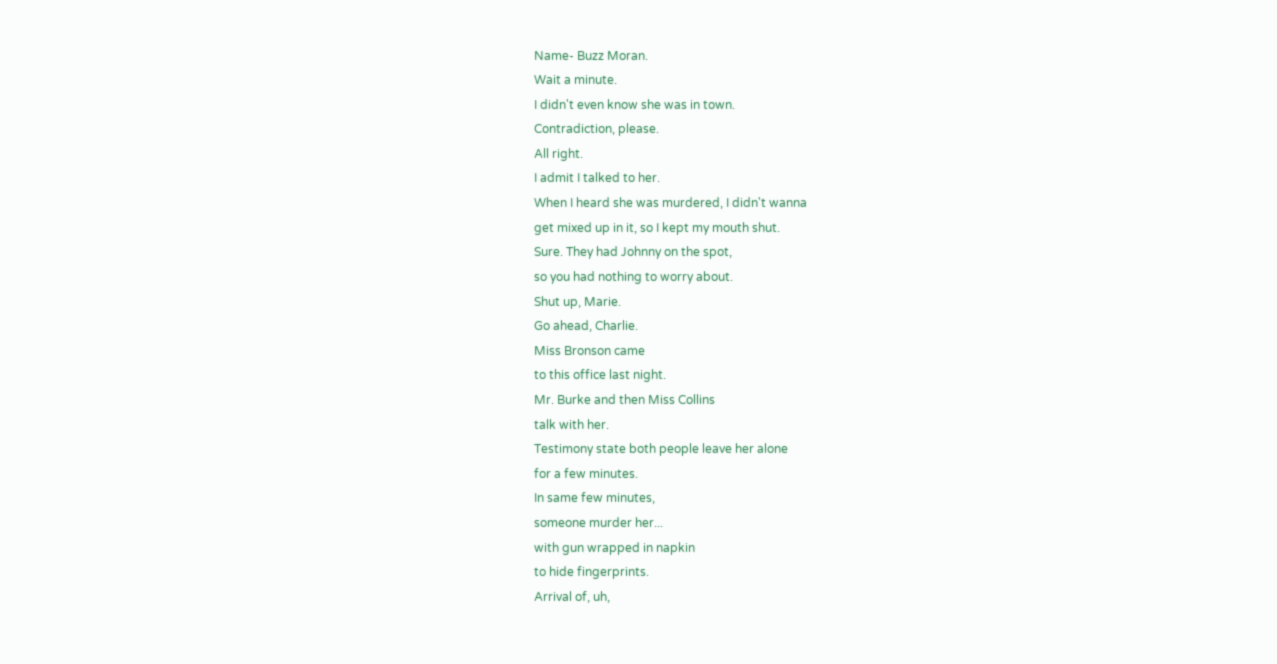Name- Buzz Moran.
Wait a minute.
I didn't even know she was in town.
Contradiction, please.
All right.
I admit I talked to her.
When I heard she was murdered, I didn't wanna
get mixed up in it, so I kept my mouth shut.
Sure. They had Johnny on the spot,
so you had nothing to worry about.
Shut up, Marie.
Go ahead, Charlie.
Miss Bronson came
to this office last night.
Mr. Burke and then Miss Collins
talk with her.
Testimony state both people leave her alone
for a few minutes.
In same few minutes,
someone murder her...
with gun wrapped in napkin
to hide fingerprints.
Arrival of, uh,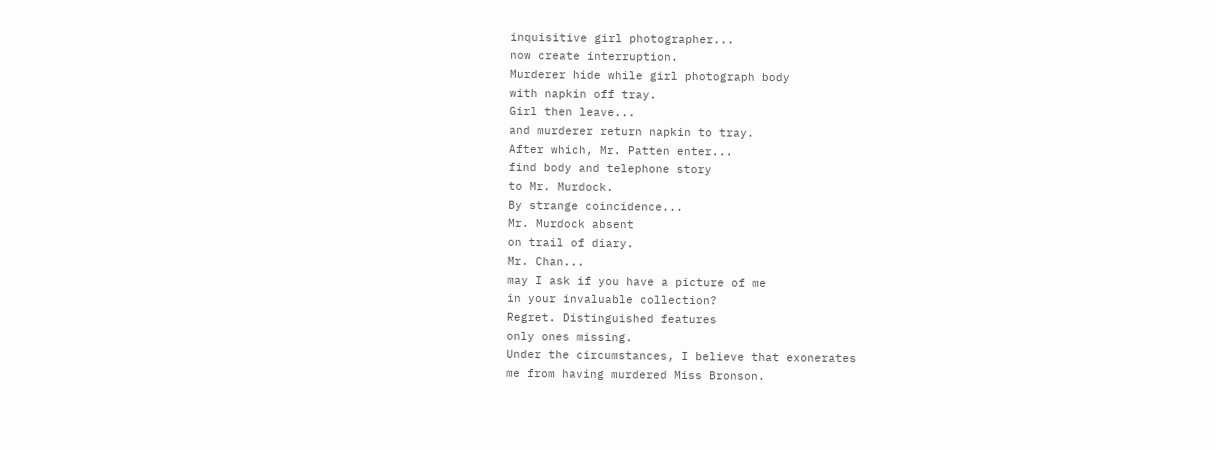inquisitive girl photographer...
now create interruption.
Murderer hide while girl photograph body
with napkin off tray.
Girl then leave...
and murderer return napkin to tray.
After which, Mr. Patten enter...
find body and telephone story
to Mr. Murdock.
By strange coincidence...
Mr. Murdock absent
on trail of diary.
Mr. Chan...
may I ask if you have a picture of me
in your invaluable collection?
Regret. Distinguished features
only ones missing.
Under the circumstances, I believe that exonerates
me from having murdered Miss Bronson.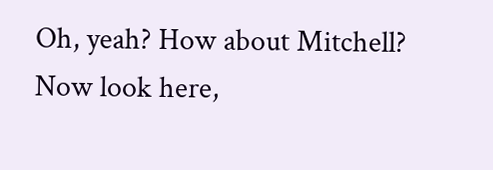Oh, yeah? How about Mitchell?
Now look here,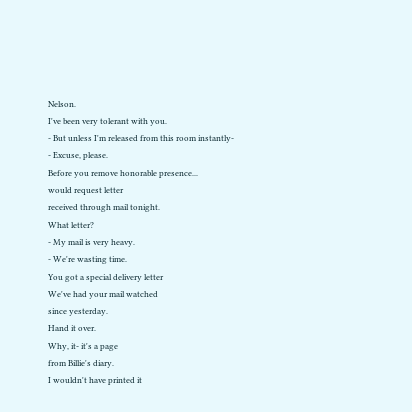Nelson.
I've been very tolerant with you.
- But unless I'm released from this room instantly-
- Excuse, please.
Before you remove honorable presence...
would request letter
received through mail tonight.
What letter?
- My mail is very heavy.
- We're wasting time.
You got a special delivery letter
We've had your mail watched
since yesterday.
Hand it over.
Why, it- it's a page
from Billie's diary.
I wouldn't have printed it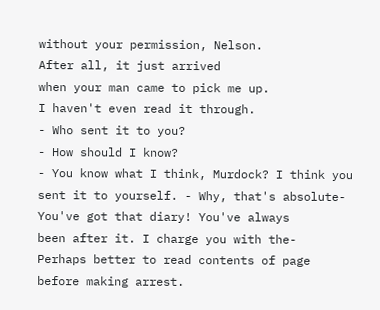without your permission, Nelson.
After all, it just arrived
when your man came to pick me up.
I haven't even read it through.
- Who sent it to you?
- How should I know?
- You know what I think, Murdock? I think you
sent it to yourself. - Why, that's absolute-
You've got that diary! You've always
been after it. I charge you with the-
Perhaps better to read contents of page
before making arrest.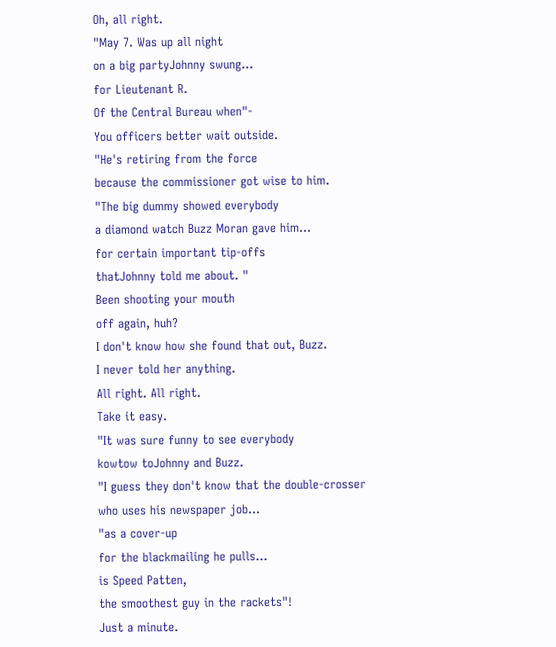Oh, all right.
"May 7. Was up all night
on a big partyJohnny swung...
for Lieutenant R.
Of the Central Bureau when"-
You officers better wait outside.
"He's retiring from the force
because the commissioner got wise to him.
"The big dummy showed everybody
a diamond watch Buzz Moran gave him...
for certain important tip-offs
thatJohnny told me about. "
Been shooting your mouth
off again, huh?
I don't know how she found that out, Buzz.
I never told her anything.
All right. All right.
Take it easy.
"It was sure funny to see everybody
kowtow toJohnny and Buzz.
"I guess they don't know that the double-crosser
who uses his newspaper job...
"as a cover-up
for the blackmailing he pulls...
is Speed Patten,
the smoothest guy in the rackets"!
Just a minute.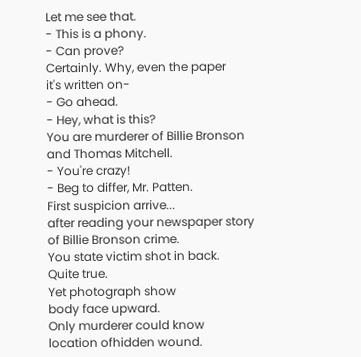Let me see that.
- This is a phony.
- Can prove?
Certainly. Why, even the paper
it's written on-
- Go ahead.
- Hey, what is this?
You are murderer of Billie Bronson
and Thomas Mitchell.
- You're crazy!
- Beg to differ, Mr. Patten.
First suspicion arrive...
after reading your newspaper story
of Billie Bronson crime.
You state victim shot in back.
Quite true.
Yet photograph show
body face upward.
Only murderer could know
location ofhidden wound.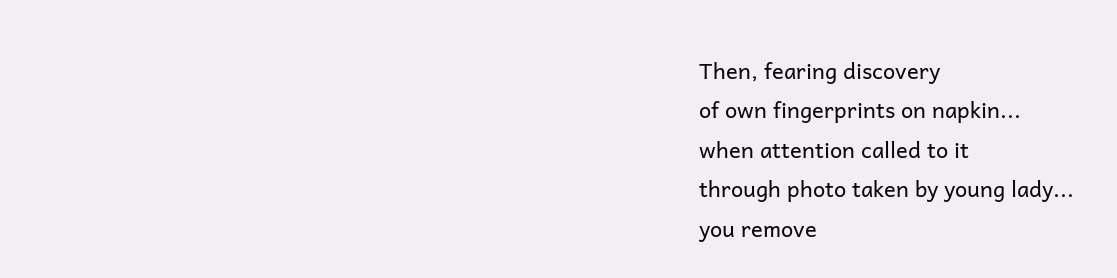Then, fearing discovery
of own fingerprints on napkin...
when attention called to it
through photo taken by young lady...
you remove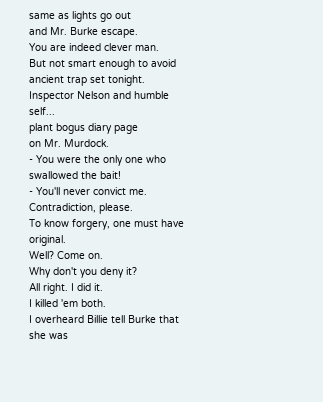same as lights go out
and Mr. Burke escape.
You are indeed clever man.
But not smart enough to avoid
ancient trap set tonight.
Inspector Nelson and humble self...
plant bogus diary page
on Mr. Murdock.
- You were the only one who swallowed the bait!
- You'll never convict me.
Contradiction, please.
To know forgery, one must have original.
Well? Come on.
Why don't you deny it?
All right. I did it.
I killed 'em both.
I overheard Billie tell Burke that she was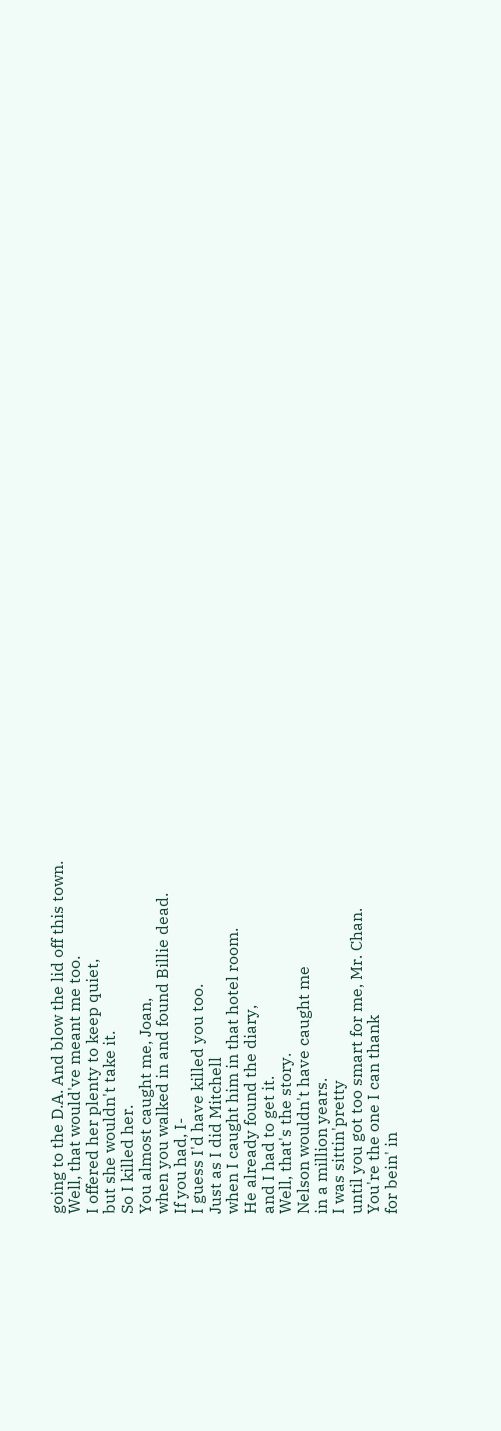going to the D.A. And blow the lid off this town.
Well, that would've meant me too.
I offered her plenty to keep quiet,
but she wouldn't take it.
So I killed her.
You almost caught me, Joan,
when you walked in and found Billie dead.
If you had, I-
I guess I'd have killed you too.
Just as I did Mitchell
when I caught him in that hotel room.
He already found the diary,
and I had to get it.
Well, that's the story.
Nelson wouldn't have caught me
in a million years.
I was sittin'pretty
until you got too smart for me, Mr. Chan.
You're the one I can thank
for bein' in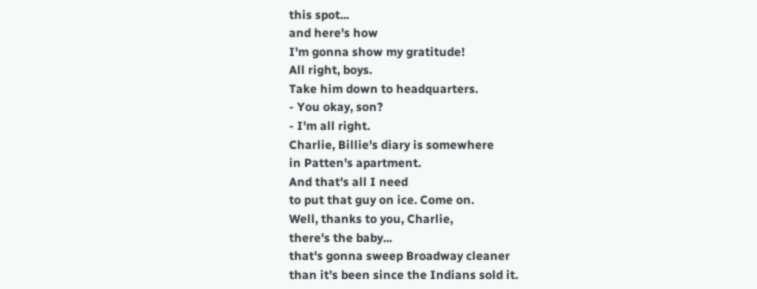this spot...
and here's how
I'm gonna show my gratitude!
All right, boys.
Take him down to headquarters.
- You okay, son?
- I'm all right.
Charlie, Billie's diary is somewhere
in Patten's apartment.
And that's all I need
to put that guy on ice. Come on.
Well, thanks to you, Charlie,
there's the baby...
that's gonna sweep Broadway cleaner
than it's been since the Indians sold it.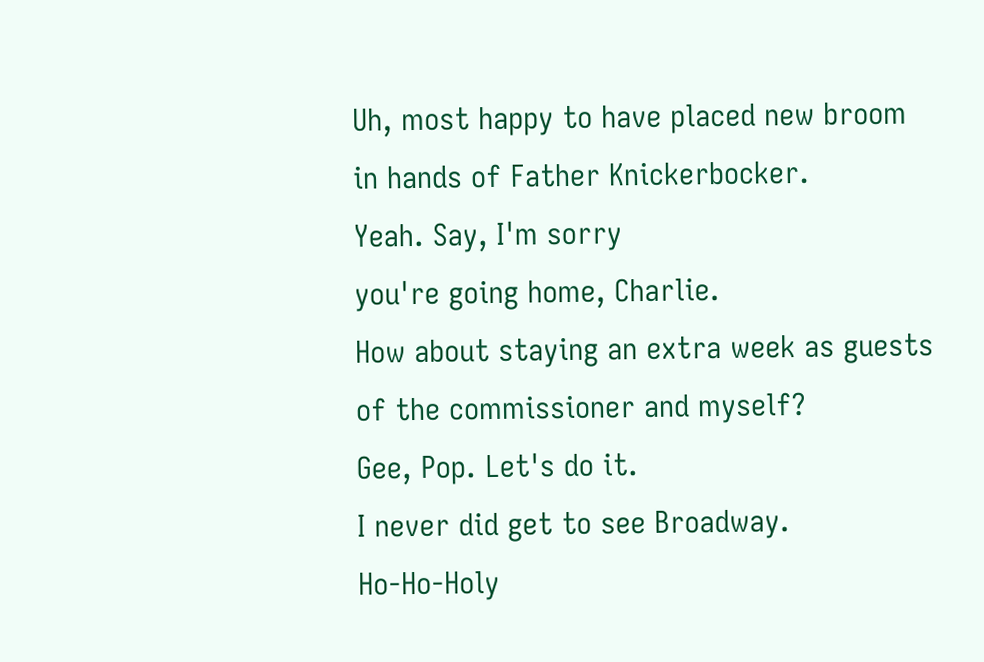Uh, most happy to have placed new broom
in hands of Father Knickerbocker.
Yeah. Say, I'm sorry
you're going home, Charlie.
How about staying an extra week as guests
of the commissioner and myself?
Gee, Pop. Let's do it.
I never did get to see Broadway.
Ho-Ho-Holy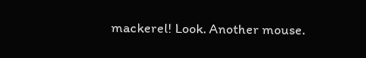mackerel! Look. Another mouse.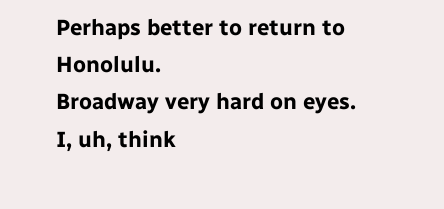Perhaps better to return to Honolulu.
Broadway very hard on eyes.
I, uh, think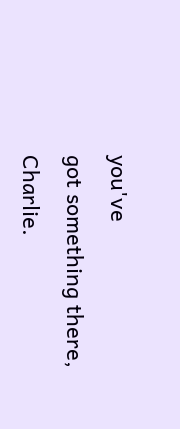you've
got something there, Charlie.